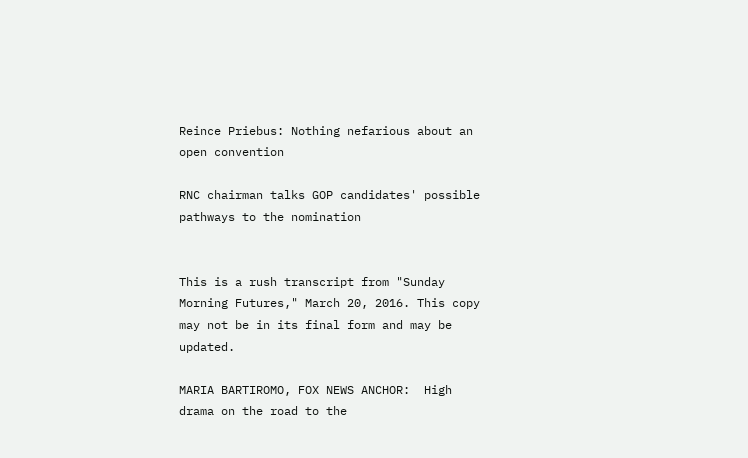Reince Priebus: Nothing nefarious about an open convention

RNC chairman talks GOP candidates' possible pathways to the nomination


This is a rush transcript from "Sunday Morning Futures," March 20, 2016. This copy may not be in its final form and may be updated.

MARIA BARTIROMO, FOX NEWS ANCHOR:  High drama on the road to the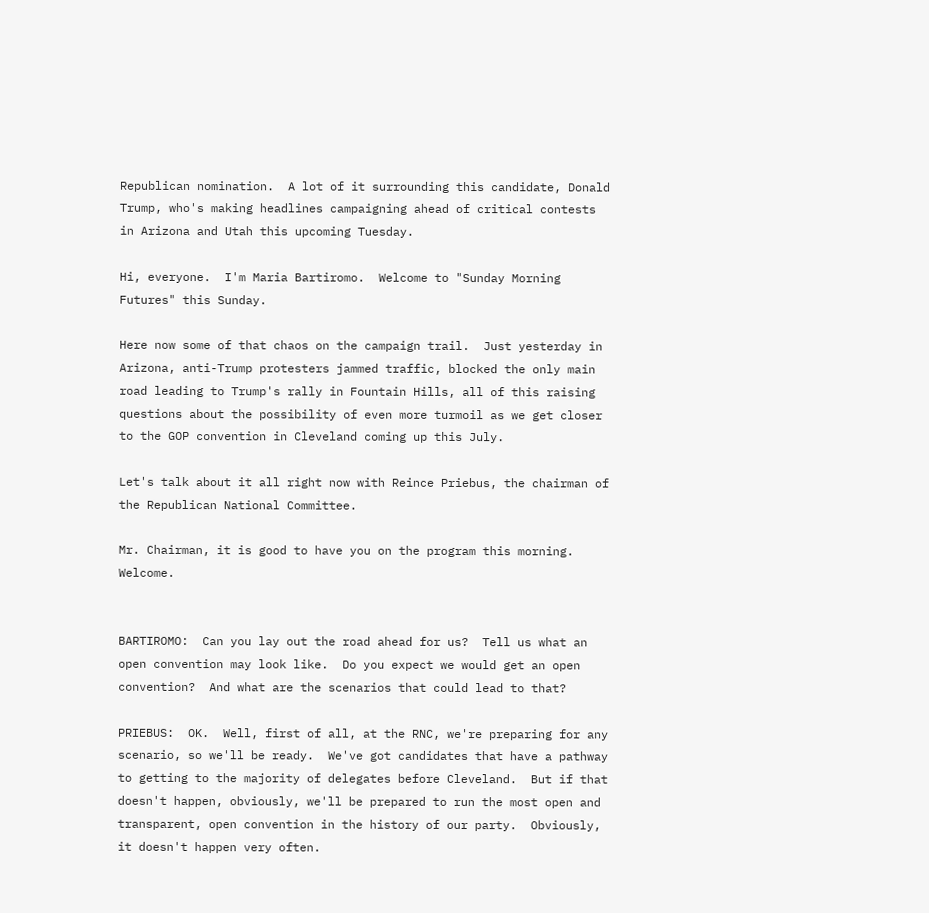Republican nomination.  A lot of it surrounding this candidate, Donald Trump, who's making headlines campaigning ahead of critical contests in Arizona and Utah this upcoming Tuesday.

Hi, everyone.  I'm Maria Bartiromo.  Welcome to "Sunday Morning Futures" this Sunday.

Here now some of that chaos on the campaign trail.  Just yesterday in Arizona, anti-Trump protesters jammed traffic, blocked the only main road leading to Trump's rally in Fountain Hills, all of this raising questions about the possibility of even more turmoil as we get closer to the GOP convention in Cleveland coming up this July.

Let's talk about it all right now with Reince Priebus, the chairman of the Republican National Committee.

Mr. Chairman, it is good to have you on the program this morning.  Welcome.


BARTIROMO:  Can you lay out the road ahead for us?  Tell us what an open convention may look like.  Do you expect we would get an open convention?  And what are the scenarios that could lead to that?

PRIEBUS:  OK.  Well, first of all, at the RNC, we're preparing for any scenario, so we'll be ready.  We've got candidates that have a pathway to getting to the majority of delegates before Cleveland.  But if that doesn't happen, obviously, we'll be prepared to run the most open and transparent, open convention in the history of our party.  Obviously, it doesn't happen very often.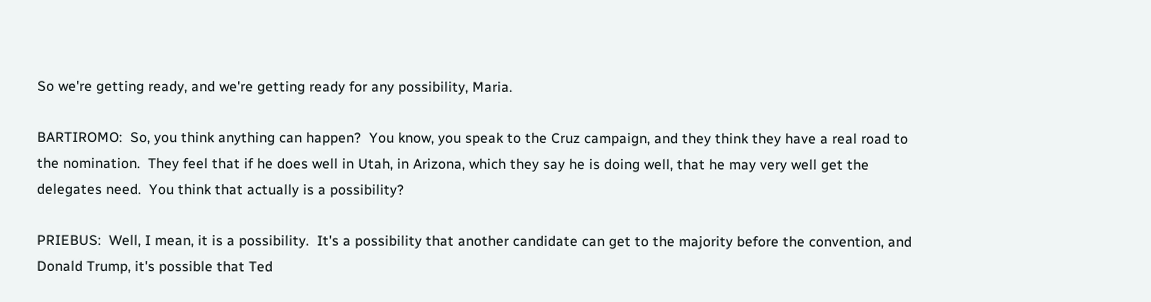So we're getting ready, and we're getting ready for any possibility, Maria.

BARTIROMO:  So, you think anything can happen?  You know, you speak to the Cruz campaign, and they think they have a real road to the nomination.  They feel that if he does well in Utah, in Arizona, which they say he is doing well, that he may very well get the delegates need.  You think that actually is a possibility?

PRIEBUS:  Well, I mean, it is a possibility.  It's a possibility that another candidate can get to the majority before the convention, and Donald Trump, it's possible that Ted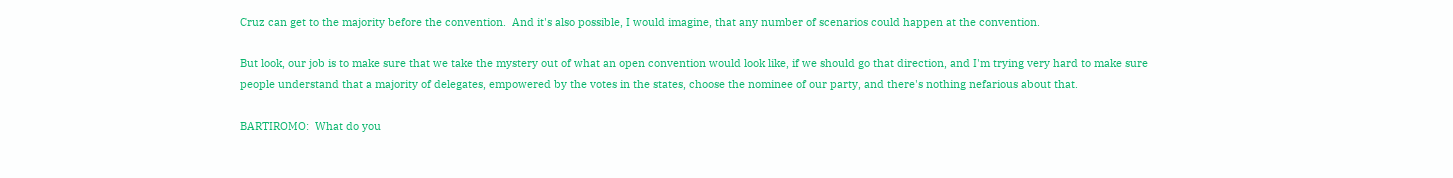Cruz can get to the majority before the convention.  And it's also possible, I would imagine, that any number of scenarios could happen at the convention.

But look, our job is to make sure that we take the mystery out of what an open convention would look like, if we should go that direction, and I'm trying very hard to make sure people understand that a majority of delegates, empowered by the votes in the states, choose the nominee of our party, and there's nothing nefarious about that.

BARTIROMO:  What do you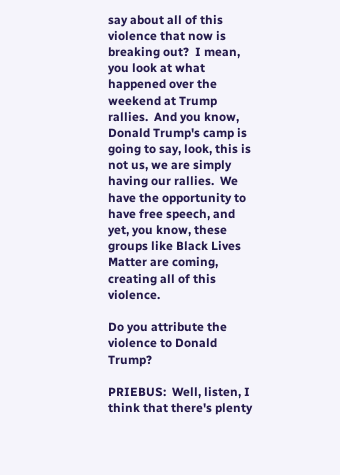say about all of this violence that now is breaking out?  I mean, you look at what happened over the weekend at Trump rallies.  And you know, Donald Trump's camp is going to say, look, this is not us, we are simply having our rallies.  We have the opportunity to have free speech, and yet, you know, these groups like Black Lives Matter are coming, creating all of this violence.

Do you attribute the violence to Donald Trump?

PRIEBUS:  Well, listen, I think that there's plenty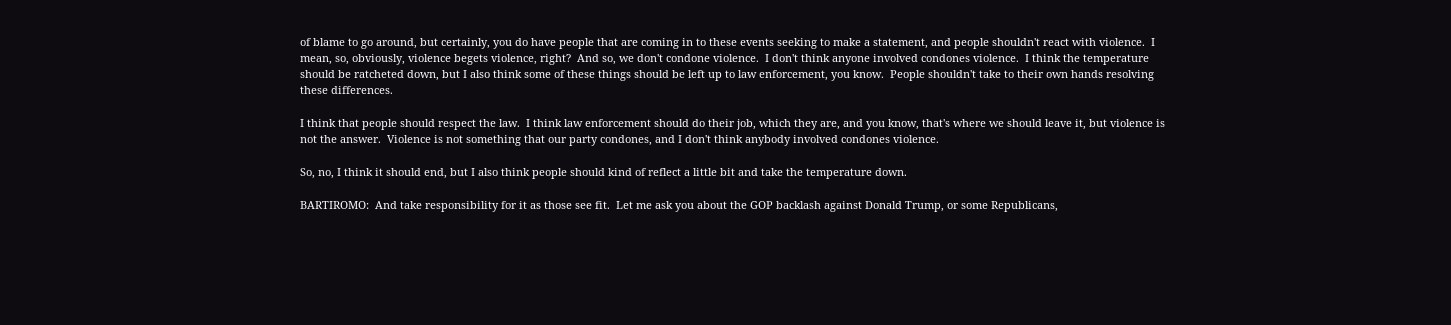of blame to go around, but certainly, you do have people that are coming in to these events seeking to make a statement, and people shouldn't react with violence.  I mean, so, obviously, violence begets violence, right?  And so, we don't condone violence.  I don't think anyone involved condones violence.  I think the temperature should be ratcheted down, but I also think some of these things should be left up to law enforcement, you know.  People shouldn't take to their own hands resolving these differences.

I think that people should respect the law.  I think law enforcement should do their job, which they are, and you know, that's where we should leave it, but violence is not the answer.  Violence is not something that our party condones, and I don't think anybody involved condones violence.

So, no, I think it should end, but I also think people should kind of reflect a little bit and take the temperature down.

BARTIROMO:  And take responsibility for it as those see fit.  Let me ask you about the GOP backlash against Donald Trump, or some Republicans,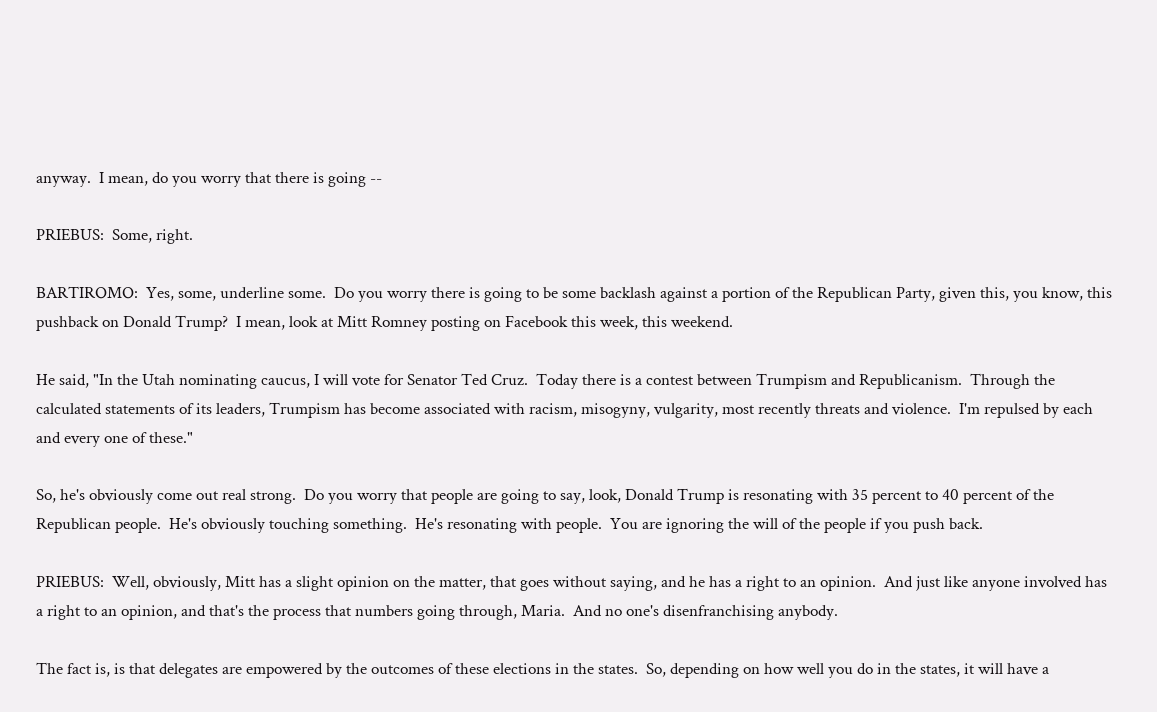anyway.  I mean, do you worry that there is going --

PRIEBUS:  Some, right.

BARTIROMO:  Yes, some, underline some.  Do you worry there is going to be some backlash against a portion of the Republican Party, given this, you know, this pushback on Donald Trump?  I mean, look at Mitt Romney posting on Facebook this week, this weekend.

He said, "In the Utah nominating caucus, I will vote for Senator Ted Cruz.  Today there is a contest between Trumpism and Republicanism.  Through the calculated statements of its leaders, Trumpism has become associated with racism, misogyny, vulgarity, most recently threats and violence.  I'm repulsed by each and every one of these."

So, he's obviously come out real strong.  Do you worry that people are going to say, look, Donald Trump is resonating with 35 percent to 40 percent of the Republican people.  He's obviously touching something.  He's resonating with people.  You are ignoring the will of the people if you push back.

PRIEBUS:  Well, obviously, Mitt has a slight opinion on the matter, that goes without saying, and he has a right to an opinion.  And just like anyone involved has a right to an opinion, and that's the process that numbers going through, Maria.  And no one's disenfranchising anybody.

The fact is, is that delegates are empowered by the outcomes of these elections in the states.  So, depending on how well you do in the states, it will have a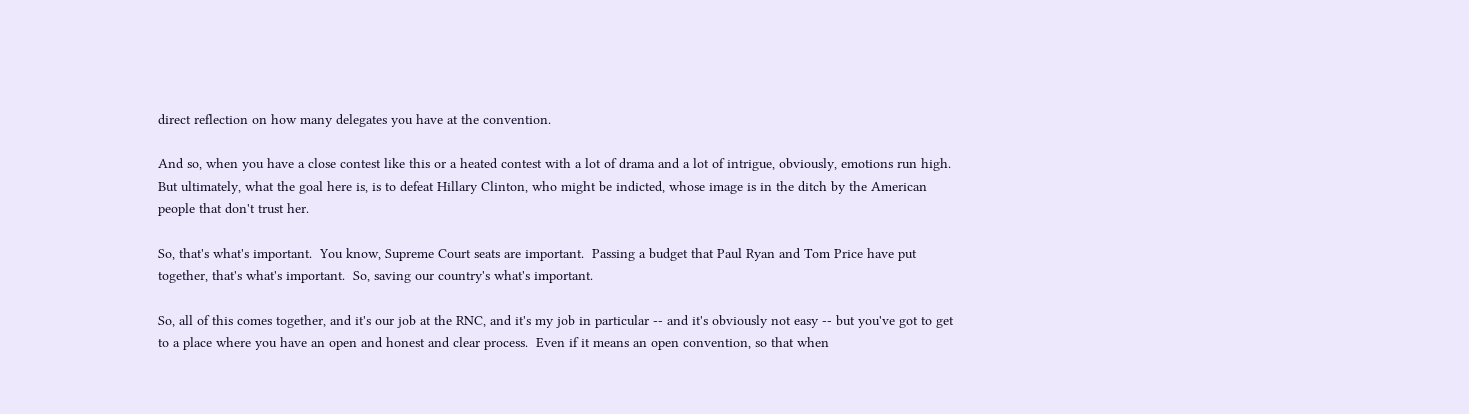direct reflection on how many delegates you have at the convention.

And so, when you have a close contest like this or a heated contest with a lot of drama and a lot of intrigue, obviously, emotions run high.  But ultimately, what the goal here is, is to defeat Hillary Clinton, who might be indicted, whose image is in the ditch by the American people that don't trust her.

So, that's what's important.  You know, Supreme Court seats are important.  Passing a budget that Paul Ryan and Tom Price have put together, that's what's important.  So, saving our country's what's important.

So, all of this comes together, and it's our job at the RNC, and it's my job in particular -- and it's obviously not easy -- but you've got to get to a place where you have an open and honest and clear process.  Even if it means an open convention, so that when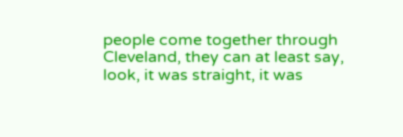people come together through Cleveland, they can at least say, look, it was straight, it was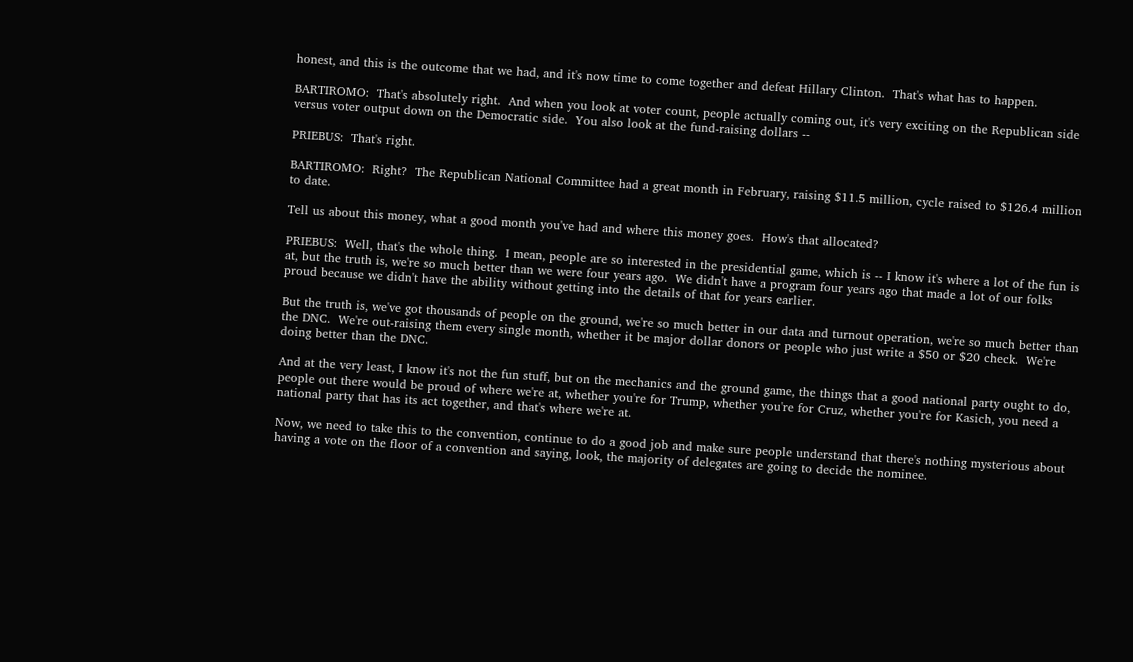honest, and this is the outcome that we had, and it's now time to come together and defeat Hillary Clinton.  That's what has to happen.

BARTIROMO:  That's absolutely right.  And when you look at voter count, people actually coming out, it's very exciting on the Republican side versus voter output down on the Democratic side.  You also look at the fund-raising dollars --

PRIEBUS:  That's right.

BARTIROMO:  Right?  The Republican National Committee had a great month in February, raising $11.5 million, cycle raised to $126.4 million to date.

Tell us about this money, what a good month you've had and where this money goes.  How's that allocated?

PRIEBUS:  Well, that's the whole thing.  I mean, people are so interested in the presidential game, which is -- I know it's where a lot of the fun is at, but the truth is, we're so much better than we were four years ago.  We didn't have a program four years ago that made a lot of our folks proud because we didn't have the ability without getting into the details of that for years earlier.

But the truth is, we've got thousands of people on the ground, we're so much better in our data and turnout operation, we're so much better than the DNC.  We're out-raising them every single month, whether it be major dollar donors or people who just write a $50 or $20 check.  We're doing better than the DNC.

And at the very least, I know it's not the fun stuff, but on the mechanics and the ground game, the things that a good national party ought to do, people out there would be proud of where we're at, whether you're for Trump, whether you're for Cruz, whether you're for Kasich, you need a national party that has its act together, and that's where we're at.

Now, we need to take this to the convention, continue to do a good job and make sure people understand that there's nothing mysterious about having a vote on the floor of a convention and saying, look, the majority of delegates are going to decide the nominee.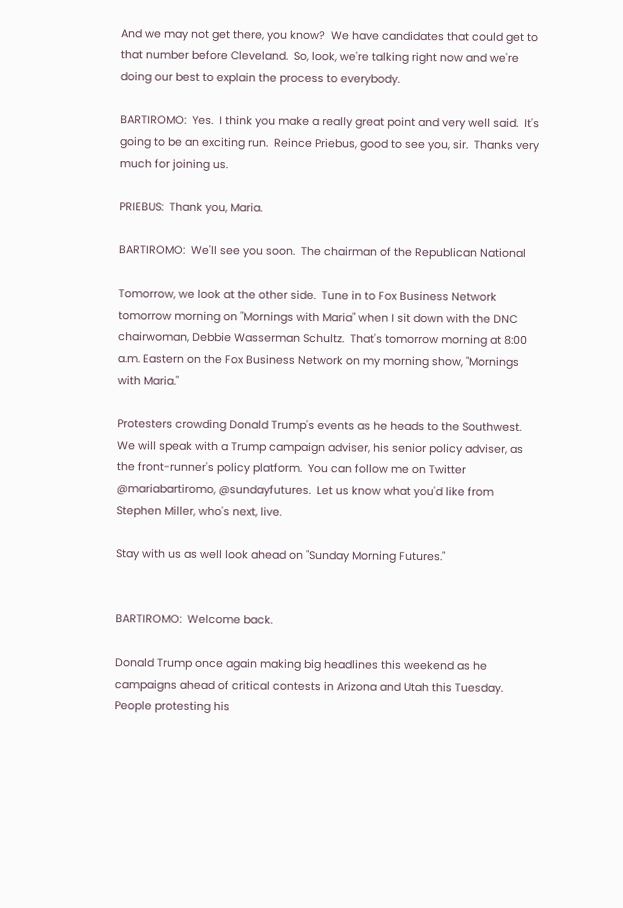And we may not get there, you know?  We have candidates that could get to that number before Cleveland.  So, look, we're talking right now and we're doing our best to explain the process to everybody.

BARTIROMO:  Yes.  I think you make a really great point and very well said.  It's going to be an exciting run.  Reince Priebus, good to see you, sir.  Thanks very much for joining us.

PRIEBUS:  Thank you, Maria.

BARTIROMO:  We'll see you soon.  The chairman of the Republican National

Tomorrow, we look at the other side.  Tune in to Fox Business Network tomorrow morning on "Mornings with Maria" when I sit down with the DNC chairwoman, Debbie Wasserman Schultz.  That's tomorrow morning at 8:00 a.m. Eastern on the Fox Business Network on my morning show, "Mornings with Maria."

Protesters crowding Donald Trump's events as he heads to the Southwest.  We will speak with a Trump campaign adviser, his senior policy adviser, as the front-runner's policy platform.  You can follow me on Twitter @mariabartiromo, @sundayfutures.  Let us know what you'd like from Stephen Miller, who's next, live.

Stay with us as well look ahead on "Sunday Morning Futures."


BARTIROMO:  Welcome back.

Donald Trump once again making big headlines this weekend as he campaigns ahead of critical contests in Arizona and Utah this Tuesday.  People protesting his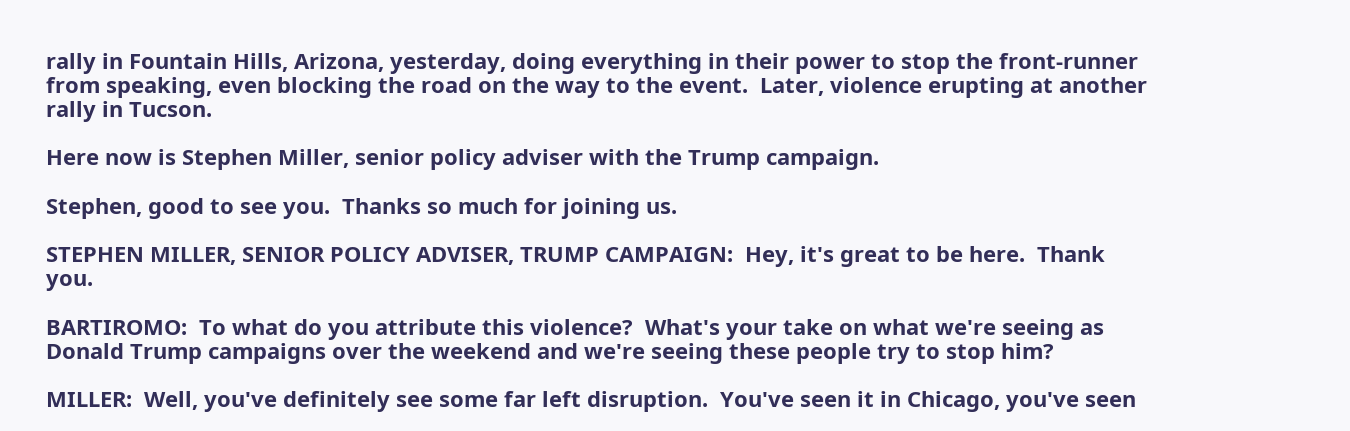rally in Fountain Hills, Arizona, yesterday, doing everything in their power to stop the front-runner from speaking, even blocking the road on the way to the event.  Later, violence erupting at another rally in Tucson.

Here now is Stephen Miller, senior policy adviser with the Trump campaign.

Stephen, good to see you.  Thanks so much for joining us.

STEPHEN MILLER, SENIOR POLICY ADVISER, TRUMP CAMPAIGN:  Hey, it's great to be here.  Thank you.

BARTIROMO:  To what do you attribute this violence?  What's your take on what we're seeing as Donald Trump campaigns over the weekend and we're seeing these people try to stop him?

MILLER:  Well, you've definitely see some far left disruption.  You've seen it in Chicago, you've seen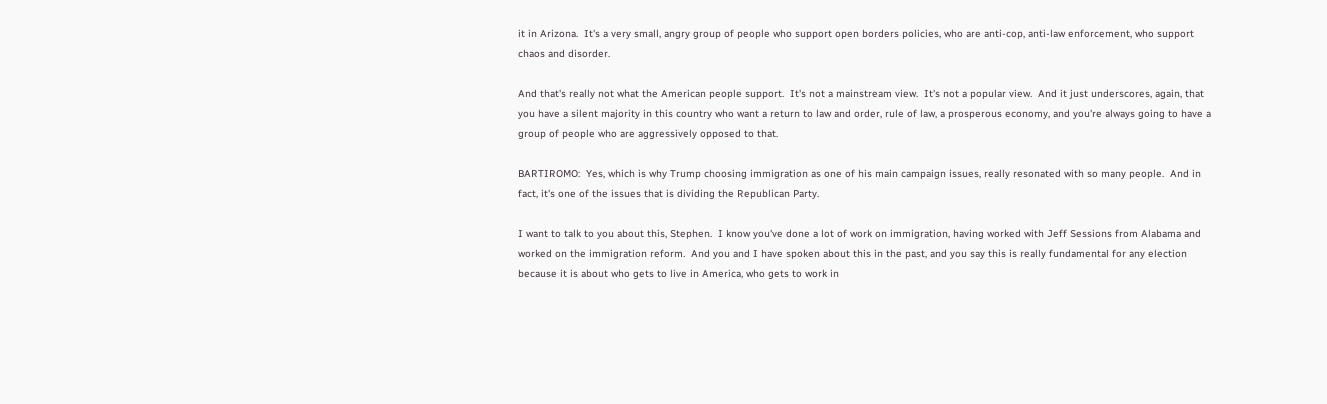it in Arizona.  It's a very small, angry group of people who support open borders policies, who are anti-cop, anti-law enforcement, who support chaos and disorder.

And that's really not what the American people support.  It's not a mainstream view.  It's not a popular view.  And it just underscores, again, that you have a silent majority in this country who want a return to law and order, rule of law, a prosperous economy, and you're always going to have a group of people who are aggressively opposed to that.

BARTIROMO:  Yes, which is why Trump choosing immigration as one of his main campaign issues, really resonated with so many people.  And in fact, it's one of the issues that is dividing the Republican Party.

I want to talk to you about this, Stephen.  I know you've done a lot of work on immigration, having worked with Jeff Sessions from Alabama and worked on the immigration reform.  And you and I have spoken about this in the past, and you say this is really fundamental for any election because it is about who gets to live in America, who gets to work in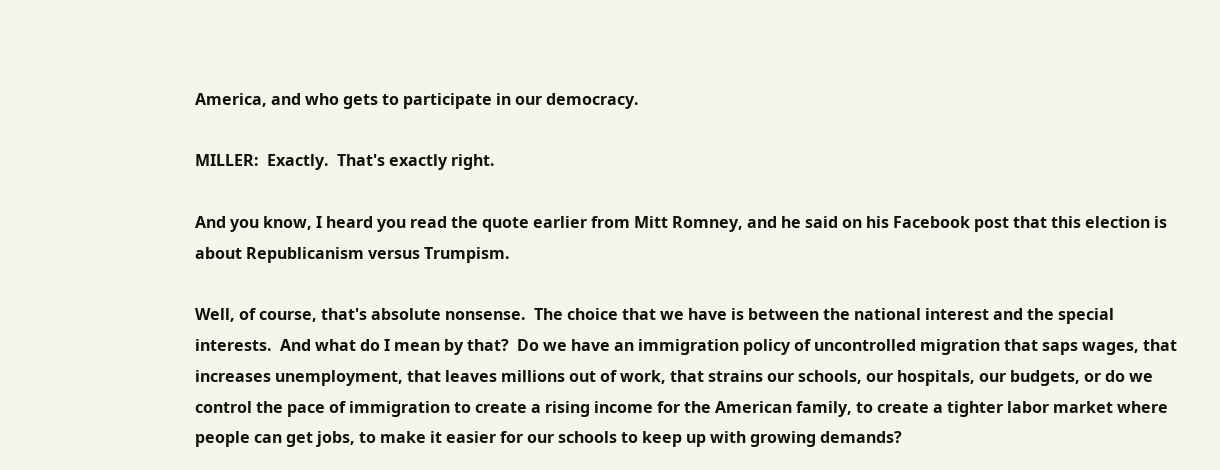America, and who gets to participate in our democracy.

MILLER:  Exactly.  That's exactly right.

And you know, I heard you read the quote earlier from Mitt Romney, and he said on his Facebook post that this election is about Republicanism versus Trumpism.

Well, of course, that's absolute nonsense.  The choice that we have is between the national interest and the special interests.  And what do I mean by that?  Do we have an immigration policy of uncontrolled migration that saps wages, that increases unemployment, that leaves millions out of work, that strains our schools, our hospitals, our budgets, or do we control the pace of immigration to create a rising income for the American family, to create a tighter labor market where people can get jobs, to make it easier for our schools to keep up with growing demands?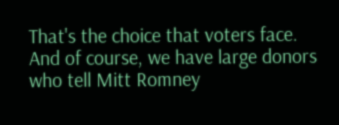That's the choice that voters face.  And of course, we have large donors who tell Mitt Romney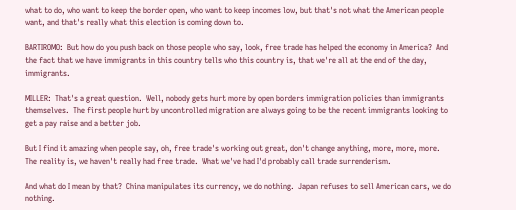what to do, who want to keep the border open, who want to keep incomes low, but that's not what the American people want, and that's really what this election is coming down to.

BARTIROMO:  But how do you push back on those people who say, look, free trade has helped the economy in America?  And the fact that we have immigrants in this country tells who this country is, that we're all at the end of the day, immigrants.

MILLER:  That's a great question.  Well, nobody gets hurt more by open borders immigration policies than immigrants themselves.  The first people hurt by uncontrolled migration are always going to be the recent immigrants looking to get a pay raise and a better job.

But I find it amazing when people say, oh, free trade's working out great, don't change anything, more, more, more.  The reality is, we haven't really had free trade.  What we've had I'd probably call trade surrenderism.

And what do I mean by that?  China manipulates its currency, we do nothing.  Japan refuses to sell American cars, we do nothing.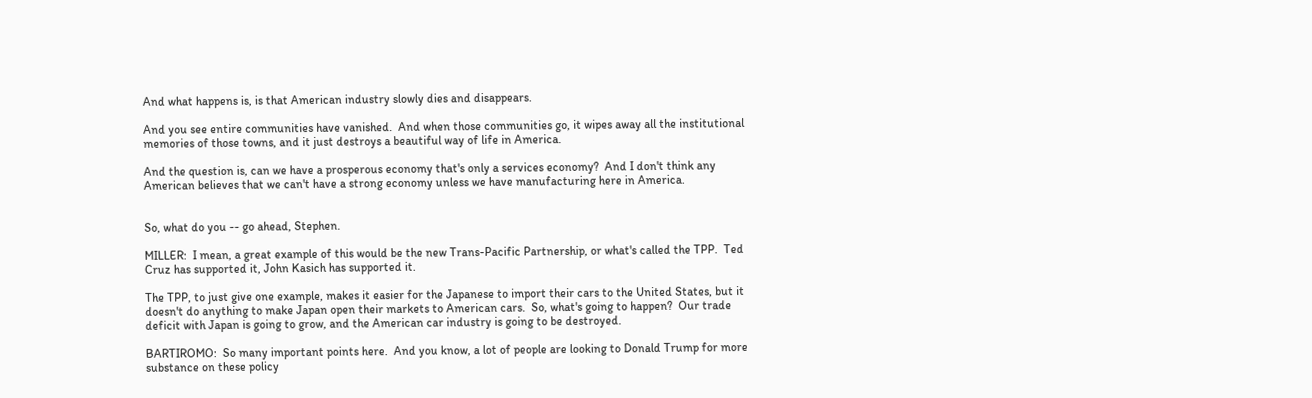And what happens is, is that American industry slowly dies and disappears.

And you see entire communities have vanished.  And when those communities go, it wipes away all the institutional memories of those towns, and it just destroys a beautiful way of life in America.

And the question is, can we have a prosperous economy that's only a services economy?  And I don't think any American believes that we can't have a strong economy unless we have manufacturing here in America.


So, what do you -- go ahead, Stephen.

MILLER:  I mean, a great example of this would be the new Trans-Pacific Partnership, or what's called the TPP.  Ted Cruz has supported it, John Kasich has supported it.

The TPP, to just give one example, makes it easier for the Japanese to import their cars to the United States, but it doesn't do anything to make Japan open their markets to American cars.  So, what's going to happen?  Our trade deficit with Japan is going to grow, and the American car industry is going to be destroyed.

BARTIROMO:  So many important points here.  And you know, a lot of people are looking to Donald Trump for more substance on these policy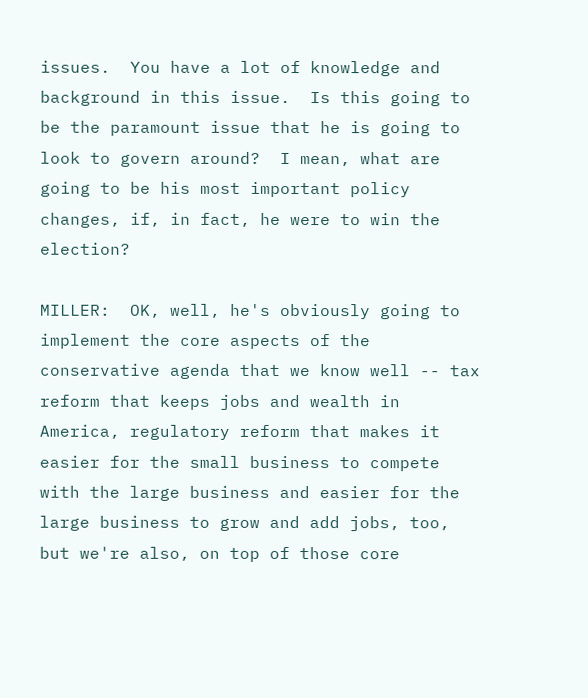issues.  You have a lot of knowledge and background in this issue.  Is this going to be the paramount issue that he is going to look to govern around?  I mean, what are going to be his most important policy changes, if, in fact, he were to win the election?

MILLER:  OK, well, he's obviously going to implement the core aspects of the conservative agenda that we know well -- tax reform that keeps jobs and wealth in America, regulatory reform that makes it easier for the small business to compete with the large business and easier for the large business to grow and add jobs, too, but we're also, on top of those core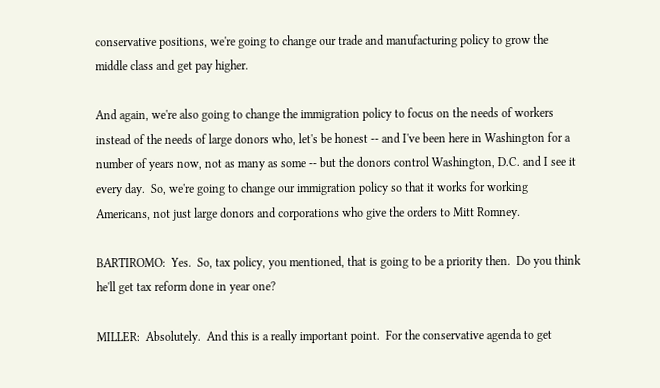conservative positions, we're going to change our trade and manufacturing policy to grow the middle class and get pay higher.

And again, we're also going to change the immigration policy to focus on the needs of workers instead of the needs of large donors who, let's be honest -- and I've been here in Washington for a number of years now, not as many as some -- but the donors control Washington, D.C. and I see it every day.  So, we're going to change our immigration policy so that it works for working Americans, not just large donors and corporations who give the orders to Mitt Romney.

BARTIROMO:  Yes.  So, tax policy, you mentioned, that is going to be a priority then.  Do you think he'll get tax reform done in year one?

MILLER:  Absolutely.  And this is a really important point.  For the conservative agenda to get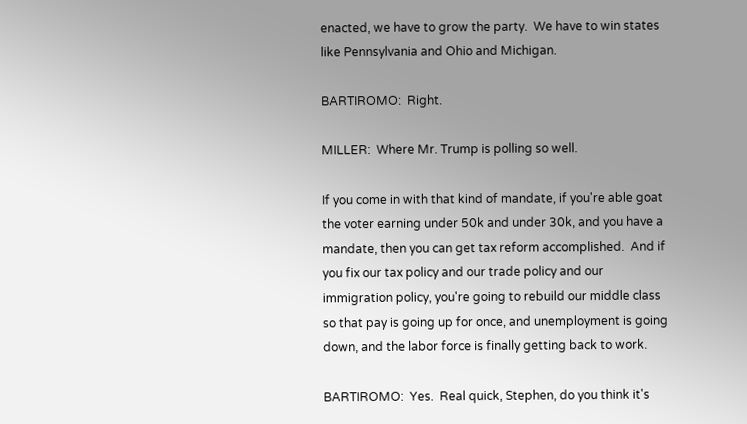enacted, we have to grow the party.  We have to win states like Pennsylvania and Ohio and Michigan.

BARTIROMO:  Right.

MILLER:  Where Mr. Trump is polling so well.

If you come in with that kind of mandate, if you're able goat the voter earning under 50k and under 30k, and you have a mandate, then you can get tax reform accomplished.  And if you fix our tax policy and our trade policy and our immigration policy, you're going to rebuild our middle class so that pay is going up for once, and unemployment is going down, and the labor force is finally getting back to work.

BARTIROMO:  Yes.  Real quick, Stephen, do you think it's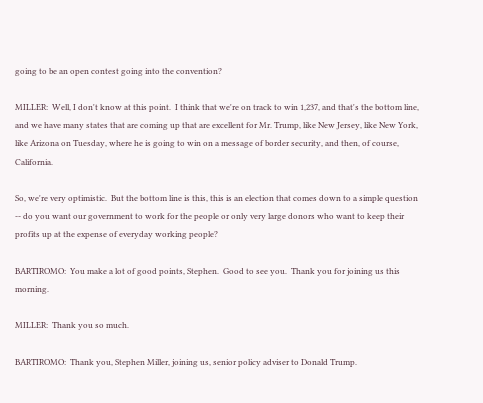going to be an open contest going into the convention?

MILLER:  Well, I don't know at this point.  I think that we're on track to win 1,237, and that's the bottom line, and we have many states that are coming up that are excellent for Mr. Trump, like New Jersey, like New York, like Arizona on Tuesday, where he is going to win on a message of border security, and then, of course, California.

So, we're very optimistic.  But the bottom line is this, this is an election that comes down to a simple question -- do you want our government to work for the people or only very large donors who want to keep their profits up at the expense of everyday working people?

BARTIROMO:  You make a lot of good points, Stephen.  Good to see you.  Thank you for joining us this morning.

MILLER:  Thank you so much.

BARTIROMO:  Thank you, Stephen Miller, joining us, senior policy adviser to Donald Trump.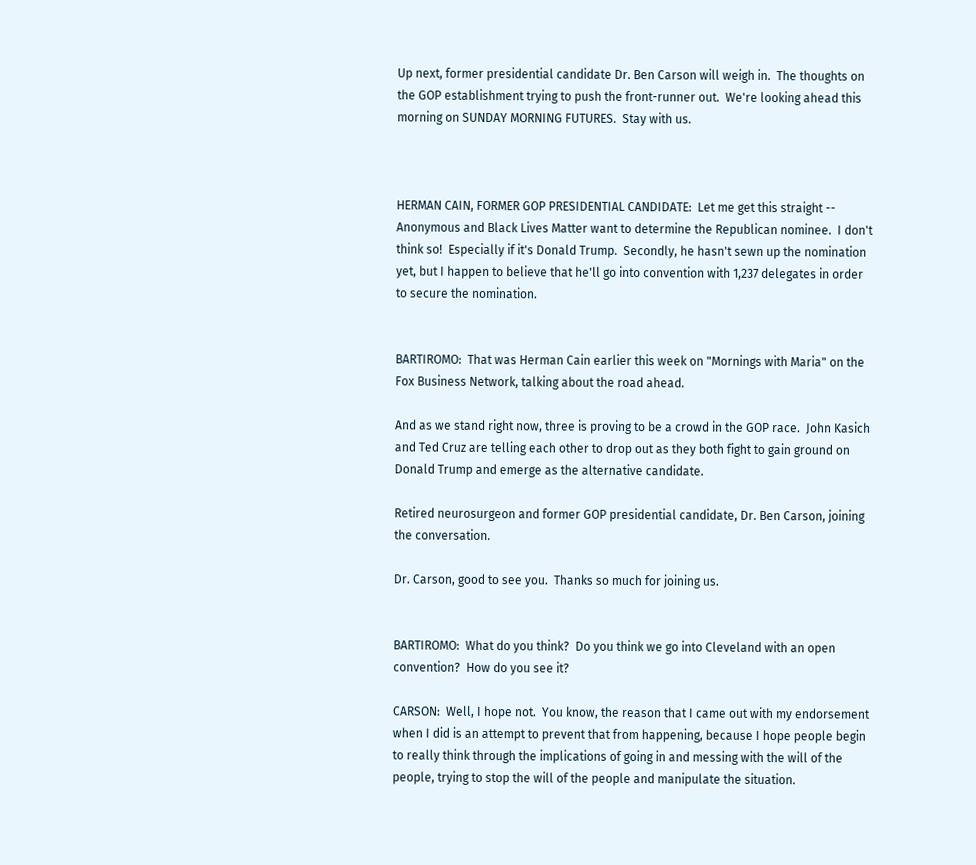Up next, former presidential candidate Dr. Ben Carson will weigh in.  The thoughts on the GOP establishment trying to push the front-runner out.  We're looking ahead this morning on SUNDAY MORNING FUTURES.  Stay with us.



HERMAN CAIN, FORMER GOP PRESIDENTIAL CANDIDATE:  Let me get this straight -- Anonymous and Black Lives Matter want to determine the Republican nominee.  I don't think so!  Especially if it's Donald Trump.  Secondly, he hasn't sewn up the nomination yet, but I happen to believe that he'll go into convention with 1,237 delegates in order to secure the nomination.


BARTIROMO:  That was Herman Cain earlier this week on "Mornings with Maria" on the Fox Business Network, talking about the road ahead.

And as we stand right now, three is proving to be a crowd in the GOP race.  John Kasich and Ted Cruz are telling each other to drop out as they both fight to gain ground on Donald Trump and emerge as the alternative candidate.

Retired neurosurgeon and former GOP presidential candidate, Dr. Ben Carson, joining the conversation.

Dr. Carson, good to see you.  Thanks so much for joining us.


BARTIROMO:  What do you think?  Do you think we go into Cleveland with an open convention?  How do you see it?

CARSON:  Well, I hope not.  You know, the reason that I came out with my endorsement when I did is an attempt to prevent that from happening, because I hope people begin to really think through the implications of going in and messing with the will of the people, trying to stop the will of the people and manipulate the situation.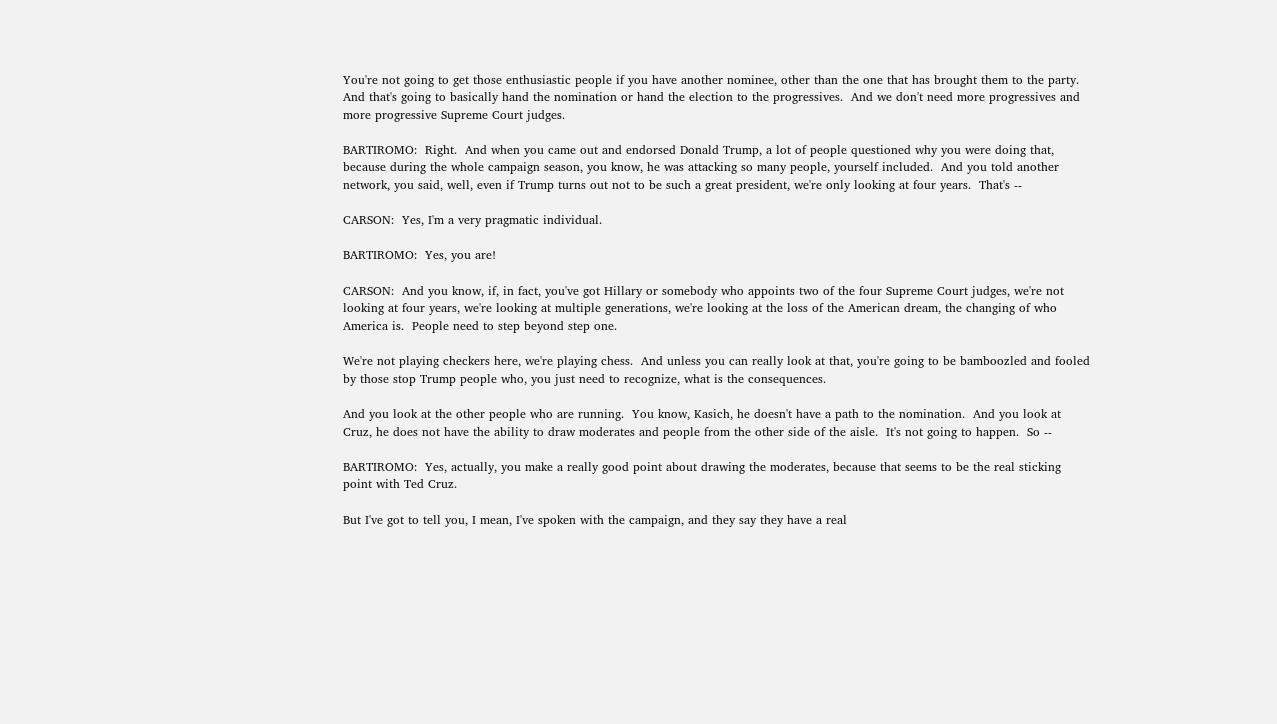You're not going to get those enthusiastic people if you have another nominee, other than the one that has brought them to the party.  And that's going to basically hand the nomination or hand the election to the progressives.  And we don't need more progressives and more progressive Supreme Court judges.

BARTIROMO:  Right.  And when you came out and endorsed Donald Trump, a lot of people questioned why you were doing that, because during the whole campaign season, you know, he was attacking so many people, yourself included.  And you told another network, you said, well, even if Trump turns out not to be such a great president, we're only looking at four years.  That's --

CARSON:  Yes, I'm a very pragmatic individual.

BARTIROMO:  Yes, you are!

CARSON:  And you know, if, in fact, you've got Hillary or somebody who appoints two of the four Supreme Court judges, we're not looking at four years, we're looking at multiple generations, we're looking at the loss of the American dream, the changing of who America is.  People need to step beyond step one.

We're not playing checkers here, we're playing chess.  And unless you can really look at that, you're going to be bamboozled and fooled by those stop Trump people who, you just need to recognize, what is the consequences.

And you look at the other people who are running.  You know, Kasich, he doesn't have a path to the nomination.  And you look at Cruz, he does not have the ability to draw moderates and people from the other side of the aisle.  It's not going to happen.  So --

BARTIROMO:  Yes, actually, you make a really good point about drawing the moderates, because that seems to be the real sticking point with Ted Cruz.

But I've got to tell you, I mean, I've spoken with the campaign, and they say they have a real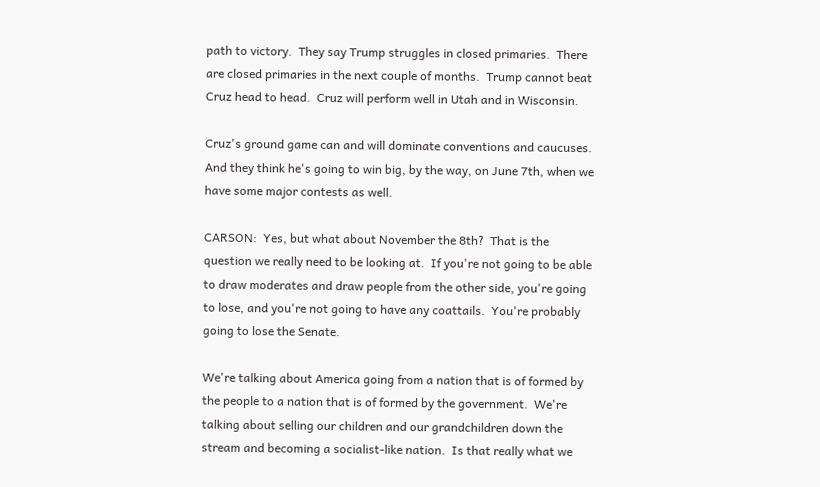path to victory.  They say Trump struggles in closed primaries.  There are closed primaries in the next couple of months.  Trump cannot beat Cruz head to head.  Cruz will perform well in Utah and in Wisconsin.

Cruz's ground game can and will dominate conventions and caucuses.  And they think he's going to win big, by the way, on June 7th, when we have some major contests as well.

CARSON:  Yes, but what about November the 8th?  That is the question we really need to be looking at.  If you're not going to be able to draw moderates and draw people from the other side, you're going to lose, and you're not going to have any coattails.  You're probably going to lose the Senate.

We're talking about America going from a nation that is of formed by the people to a nation that is of formed by the government.  We're talking about selling our children and our grandchildren down the stream and becoming a socialist-like nation.  Is that really what we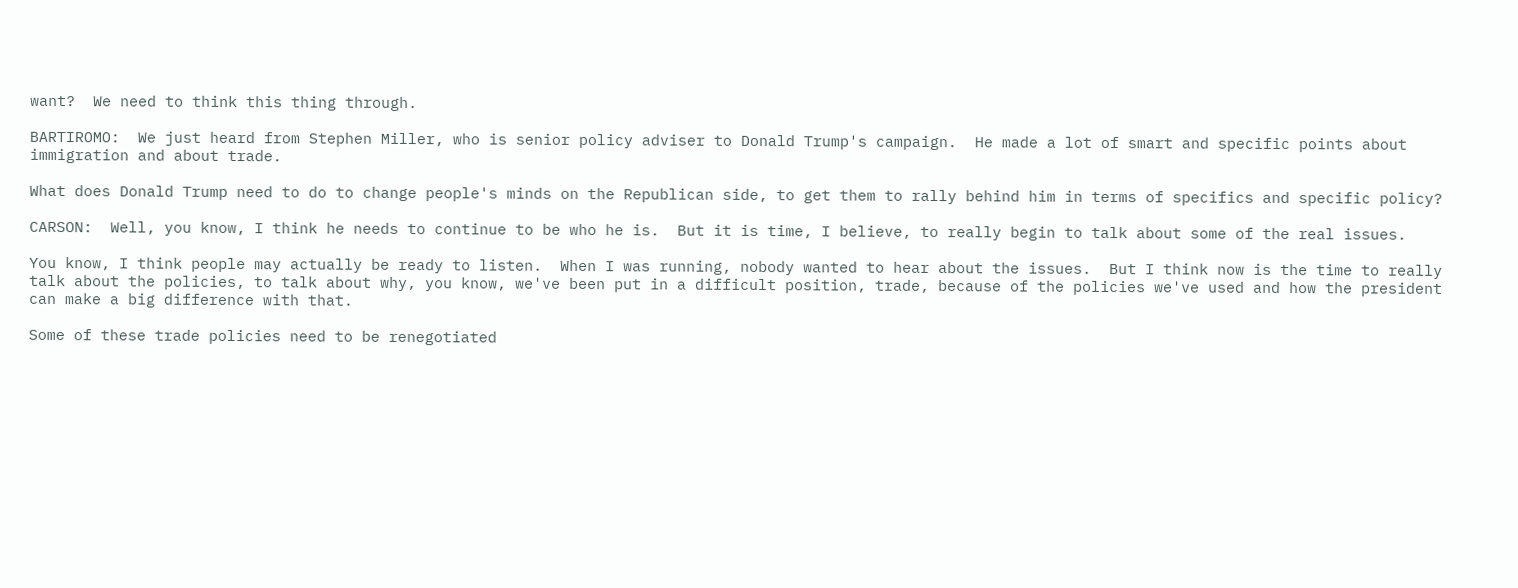want?  We need to think this thing through.

BARTIROMO:  We just heard from Stephen Miller, who is senior policy adviser to Donald Trump's campaign.  He made a lot of smart and specific points about immigration and about trade.

What does Donald Trump need to do to change people's minds on the Republican side, to get them to rally behind him in terms of specifics and specific policy?

CARSON:  Well, you know, I think he needs to continue to be who he is.  But it is time, I believe, to really begin to talk about some of the real issues.

You know, I think people may actually be ready to listen.  When I was running, nobody wanted to hear about the issues.  But I think now is the time to really talk about the policies, to talk about why, you know, we've been put in a difficult position, trade, because of the policies we've used and how the president can make a big difference with that.

Some of these trade policies need to be renegotiated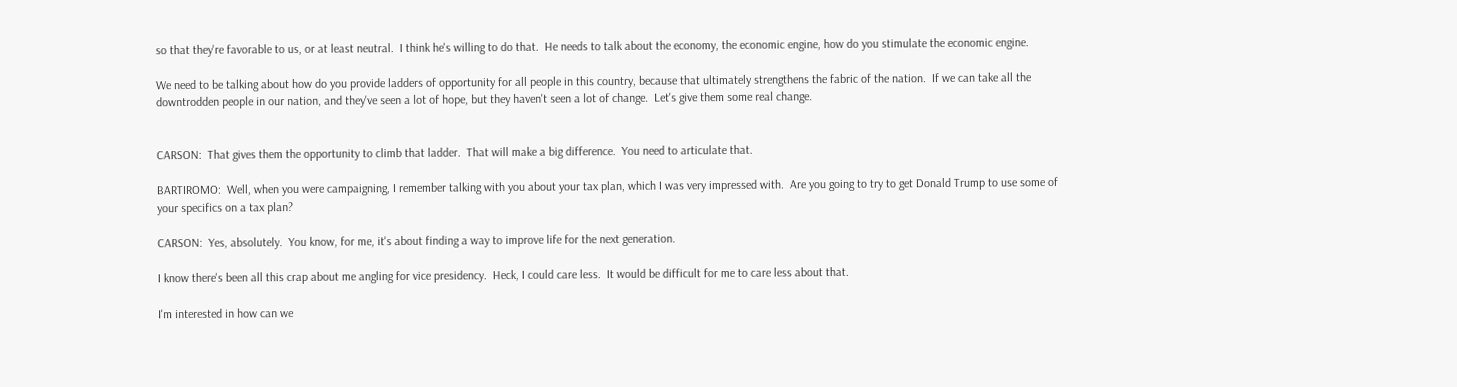so that they're favorable to us, or at least neutral.  I think he's willing to do that.  He needs to talk about the economy, the economic engine, how do you stimulate the economic engine.

We need to be talking about how do you provide ladders of opportunity for all people in this country, because that ultimately strengthens the fabric of the nation.  If we can take all the downtrodden people in our nation, and they've seen a lot of hope, but they haven't seen a lot of change.  Let's give them some real change.


CARSON:  That gives them the opportunity to climb that ladder.  That will make a big difference.  You need to articulate that.

BARTIROMO:  Well, when you were campaigning, I remember talking with you about your tax plan, which I was very impressed with.  Are you going to try to get Donald Trump to use some of your specifics on a tax plan?

CARSON:  Yes, absolutely.  You know, for me, it's about finding a way to improve life for the next generation.

I know there's been all this crap about me angling for vice presidency.  Heck, I could care less.  It would be difficult for me to care less about that.

I'm interested in how can we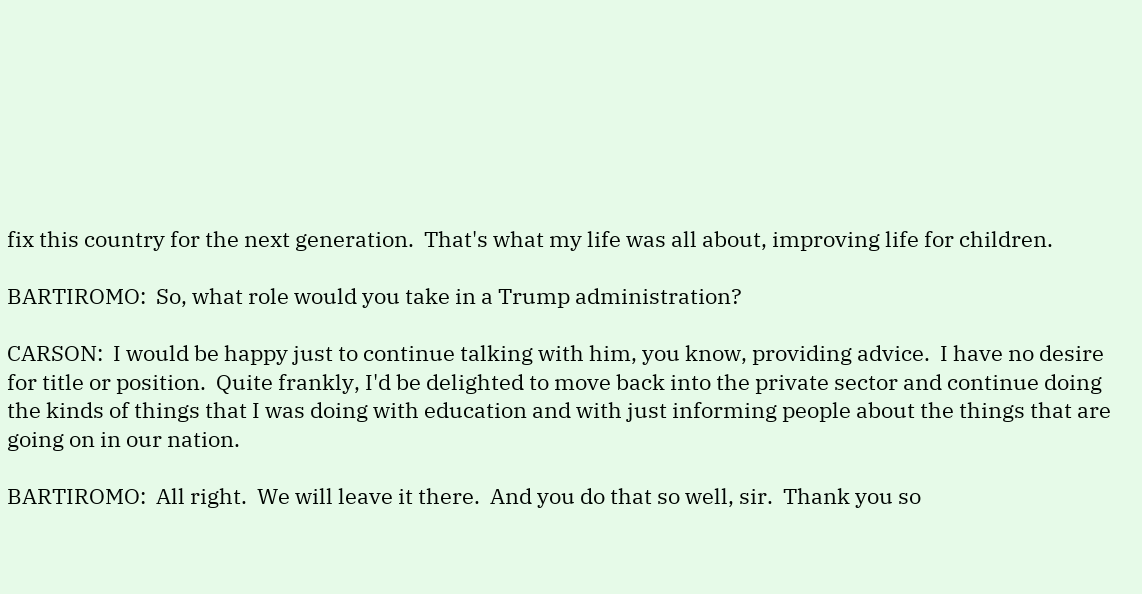fix this country for the next generation.  That's what my life was all about, improving life for children.

BARTIROMO:  So, what role would you take in a Trump administration?

CARSON:  I would be happy just to continue talking with him, you know, providing advice.  I have no desire for title or position.  Quite frankly, I'd be delighted to move back into the private sector and continue doing the kinds of things that I was doing with education and with just informing people about the things that are going on in our nation.

BARTIROMO:  All right.  We will leave it there.  And you do that so well, sir.  Thank you so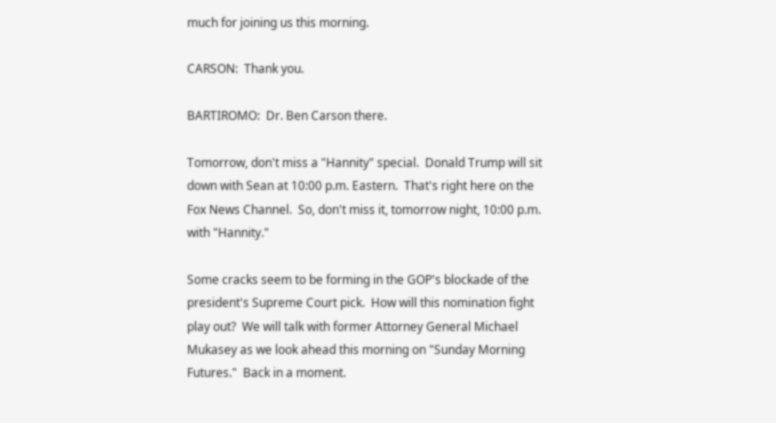much for joining us this morning.

CARSON:  Thank you.

BARTIROMO:  Dr. Ben Carson there.

Tomorrow, don't miss a "Hannity" special.  Donald Trump will sit down with Sean at 10:00 p.m. Eastern.  That's right here on the Fox News Channel.  So, don't miss it, tomorrow night, 10:00 p.m. with "Hannity."

Some cracks seem to be forming in the GOP's blockade of the president's Supreme Court pick.  How will this nomination fight play out?  We will talk with former Attorney General Michael Mukasey as we look ahead this morning on "Sunday Morning Futures."  Back in a moment.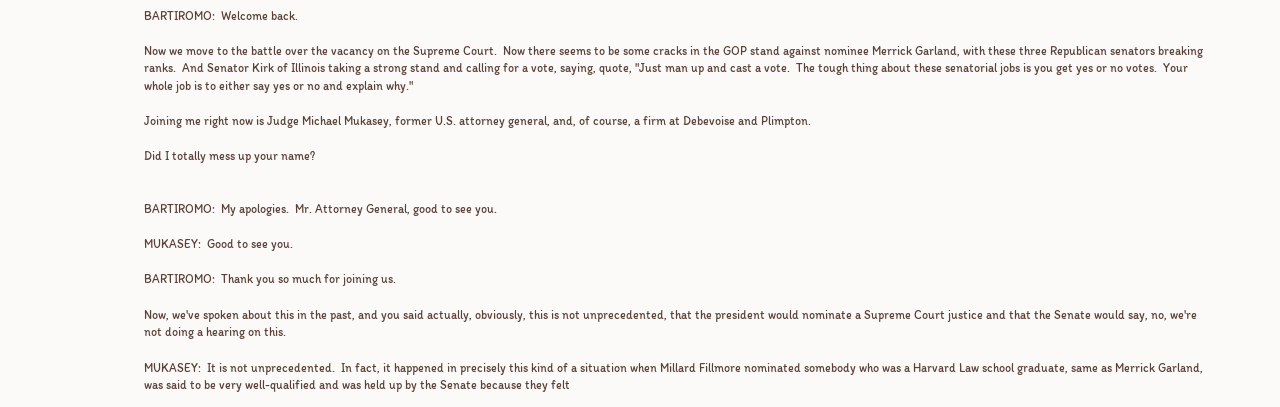BARTIROMO:  Welcome back.

Now we move to the battle over the vacancy on the Supreme Court.  Now there seems to be some cracks in the GOP stand against nominee Merrick Garland, with these three Republican senators breaking ranks.  And Senator Kirk of Illinois taking a strong stand and calling for a vote, saying, quote, "Just man up and cast a vote.  The tough thing about these senatorial jobs is you get yes or no votes.  Your whole job is to either say yes or no and explain why."

Joining me right now is Judge Michael Mukasey, former U.S. attorney general, and, of course, a firm at Debevoise and Plimpton.

Did I totally mess up your name?


BARTIROMO:  My apologies.  Mr. Attorney General, good to see you.

MUKASEY:  Good to see you.

BARTIROMO:  Thank you so much for joining us.

Now, we've spoken about this in the past, and you said actually, obviously, this is not unprecedented, that the president would nominate a Supreme Court justice and that the Senate would say, no, we're not doing a hearing on this.

MUKASEY:  It is not unprecedented.  In fact, it happened in precisely this kind of a situation when Millard Fillmore nominated somebody who was a Harvard Law school graduate, same as Merrick Garland, was said to be very well-qualified and was held up by the Senate because they felt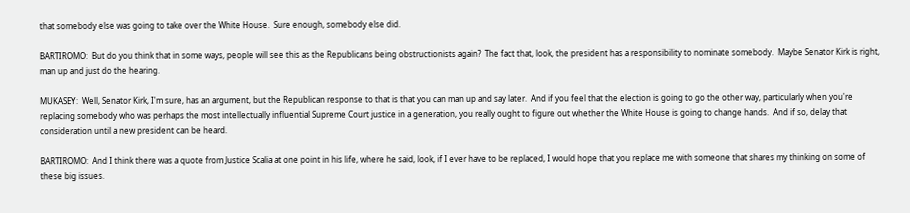that somebody else was going to take over the White House.  Sure enough, somebody else did.

BARTIROMO:  But do you think that in some ways, people will see this as the Republicans being obstructionists again?  The fact that, look, the president has a responsibility to nominate somebody.  Maybe Senator Kirk is right, man up and just do the hearing.

MUKASEY:  Well, Senator Kirk, I'm sure, has an argument, but the Republican response to that is that you can man up and say later.  And if you feel that the election is going to go the other way, particularly when you're replacing somebody who was perhaps the most intellectually influential Supreme Court justice in a generation, you really ought to figure out whether the White House is going to change hands.  And if so, delay that consideration until a new president can be heard.

BARTIROMO:  And I think there was a quote from Justice Scalia at one point in his life, where he said, look, if I ever have to be replaced, I would hope that you replace me with someone that shares my thinking on some of these big issues.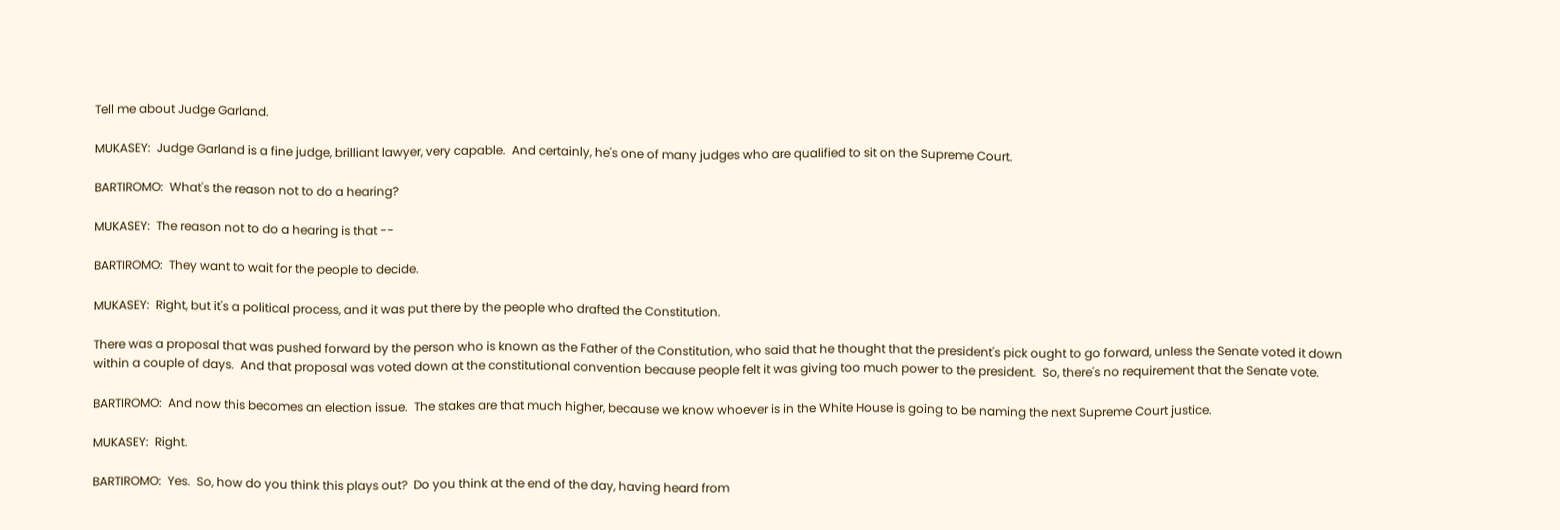Tell me about Judge Garland.

MUKASEY:  Judge Garland is a fine judge, brilliant lawyer, very capable.  And certainly, he's one of many judges who are qualified to sit on the Supreme Court.

BARTIROMO:  What's the reason not to do a hearing?

MUKASEY:  The reason not to do a hearing is that --

BARTIROMO:  They want to wait for the people to decide.

MUKASEY:  Right, but it's a political process, and it was put there by the people who drafted the Constitution.

There was a proposal that was pushed forward by the person who is known as the Father of the Constitution, who said that he thought that the president's pick ought to go forward, unless the Senate voted it down within a couple of days.  And that proposal was voted down at the constitutional convention because people felt it was giving too much power to the president.  So, there's no requirement that the Senate vote.

BARTIROMO:  And now this becomes an election issue.  The stakes are that much higher, because we know whoever is in the White House is going to be naming the next Supreme Court justice.

MUKASEY:  Right.

BARTIROMO:  Yes.  So, how do you think this plays out?  Do you think at the end of the day, having heard from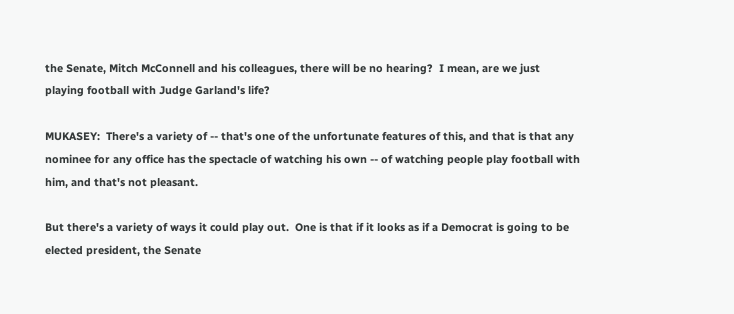the Senate, Mitch McConnell and his colleagues, there will be no hearing?  I mean, are we just playing football with Judge Garland's life?

MUKASEY:  There's a variety of -- that's one of the unfortunate features of this, and that is that any nominee for any office has the spectacle of watching his own -- of watching people play football with him, and that's not pleasant.

But there's a variety of ways it could play out.  One is that if it looks as if a Democrat is going to be elected president, the Senate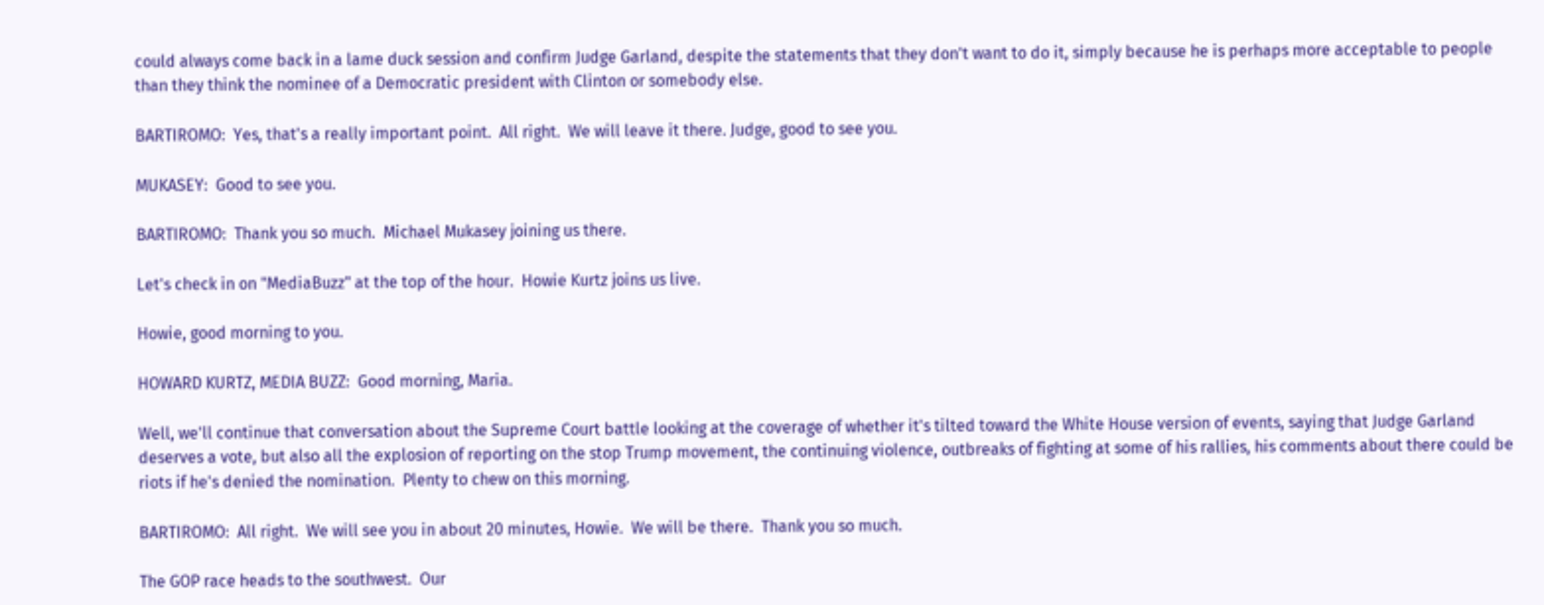could always come back in a lame duck session and confirm Judge Garland, despite the statements that they don't want to do it, simply because he is perhaps more acceptable to people than they think the nominee of a Democratic president with Clinton or somebody else.

BARTIROMO:  Yes, that's a really important point.  All right.  We will leave it there. Judge, good to see you.

MUKASEY:  Good to see you.

BARTIROMO:  Thank you so much.  Michael Mukasey joining us there.

Let's check in on "MediaBuzz" at the top of the hour.  Howie Kurtz joins us live.

Howie, good morning to you.

HOWARD KURTZ, MEDIA BUZZ:  Good morning, Maria.

Well, we'll continue that conversation about the Supreme Court battle looking at the coverage of whether it's tilted toward the White House version of events, saying that Judge Garland deserves a vote, but also all the explosion of reporting on the stop Trump movement, the continuing violence, outbreaks of fighting at some of his rallies, his comments about there could be riots if he's denied the nomination.  Plenty to chew on this morning.

BARTIROMO:  All right.  We will see you in about 20 minutes, Howie.  We will be there.  Thank you so much.

The GOP race heads to the southwest.  Our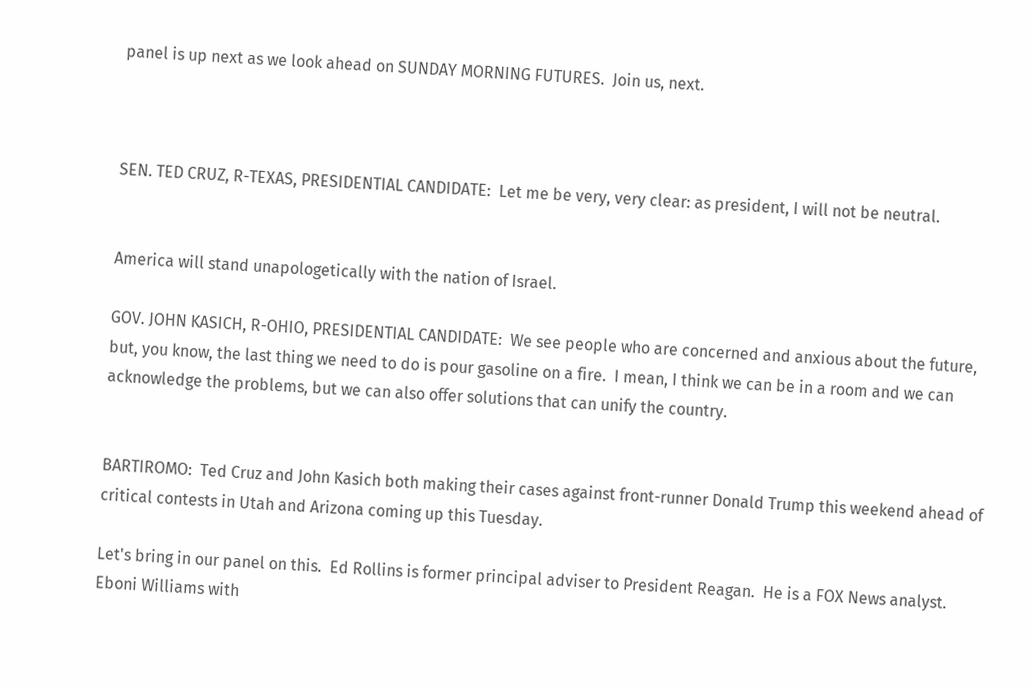panel is up next as we look ahead on SUNDAY MORNING FUTURES.  Join us, next.



SEN. TED CRUZ, R-TEXAS, PRESIDENTIAL CANDIDATE:  Let me be very, very clear: as president, I will not be neutral.


America will stand unapologetically with the nation of Israel.

GOV. JOHN KASICH, R-OHIO, PRESIDENTIAL CANDIDATE:  We see people who are concerned and anxious about the future, but, you know, the last thing we need to do is pour gasoline on a fire.  I mean, I think we can be in a room and we can acknowledge the problems, but we can also offer solutions that can unify the country.


BARTIROMO:  Ted Cruz and John Kasich both making their cases against front-runner Donald Trump this weekend ahead of critical contests in Utah and Arizona coming up this Tuesday.

Let's bring in our panel on this.  Ed Rollins is former principal adviser to President Reagan.  He is a FOX News analyst.  Eboni Williams with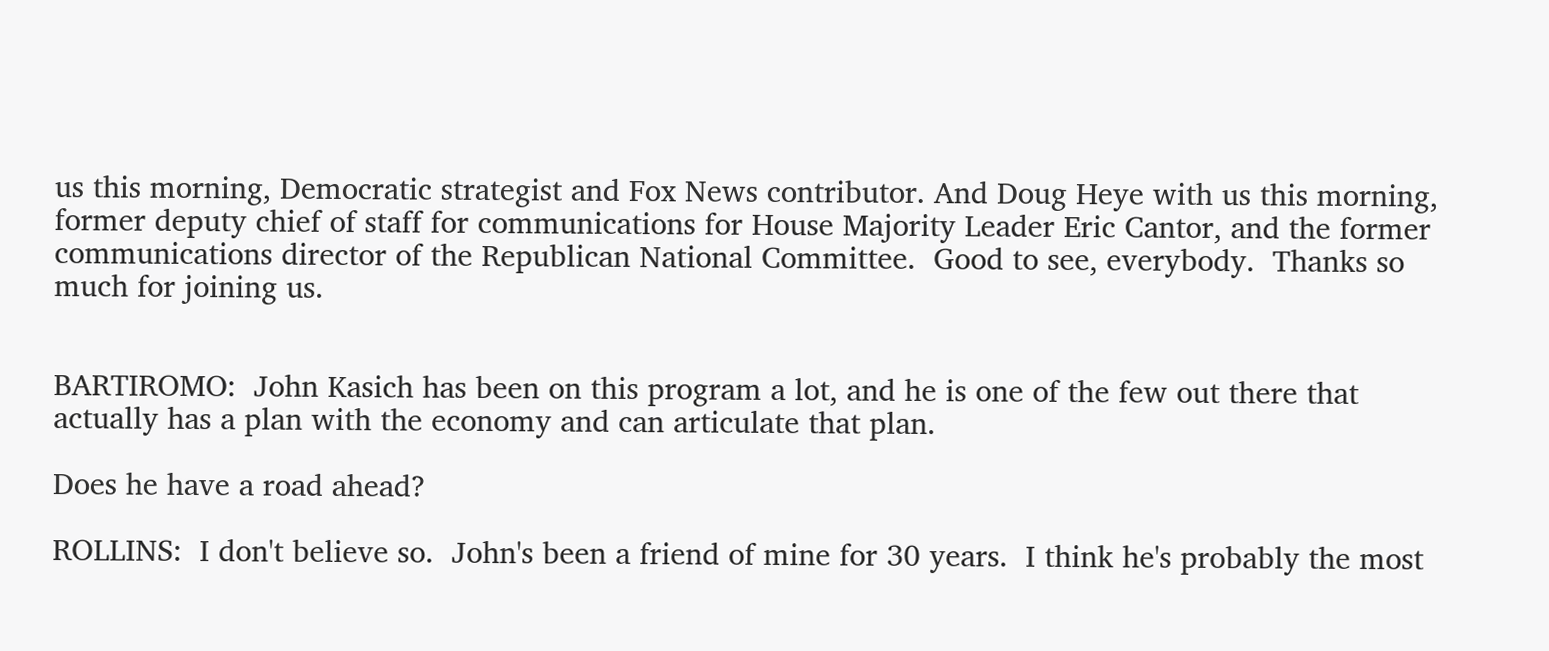us this morning, Democratic strategist and Fox News contributor. And Doug Heye with us this morning, former deputy chief of staff for communications for House Majority Leader Eric Cantor, and the former communications director of the Republican National Committee.  Good to see, everybody.  Thanks so much for joining us.


BARTIROMO:  John Kasich has been on this program a lot, and he is one of the few out there that actually has a plan with the economy and can articulate that plan.

Does he have a road ahead?

ROLLINS:  I don't believe so.  John's been a friend of mine for 30 years.  I think he's probably the most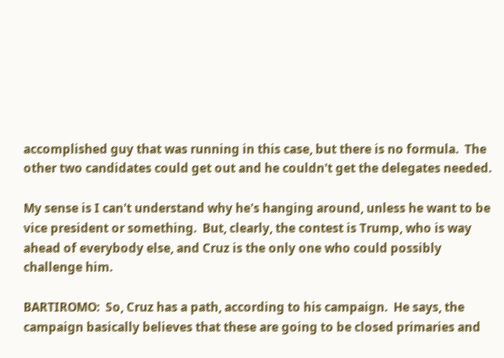accomplished guy that was running in this case, but there is no formula.  The other two candidates could get out and he couldn't get the delegates needed.

My sense is I can't understand why he's hanging around, unless he want to be vice president or something.  But, clearly, the contest is Trump, who is way ahead of everybody else, and Cruz is the only one who could possibly challenge him.

BARTIROMO:  So, Cruz has a path, according to his campaign.  He says, the campaign basically believes that these are going to be closed primaries and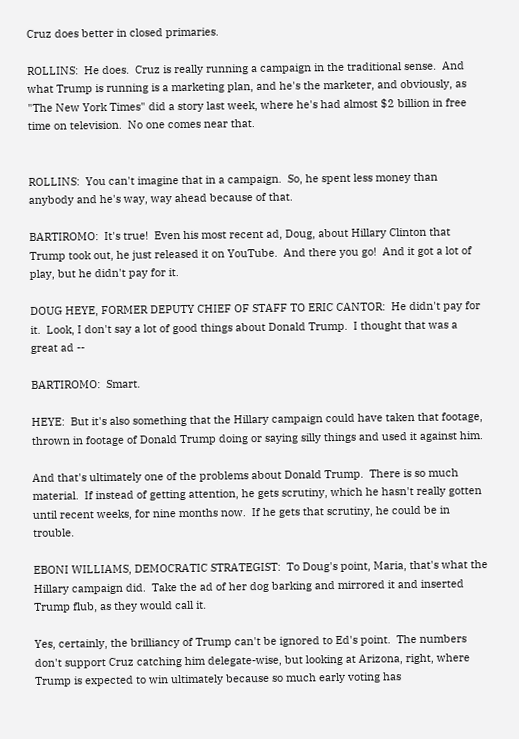Cruz does better in closed primaries.

ROLLINS:  He does.  Cruz is really running a campaign in the traditional sense.  And what Trump is running is a marketing plan, and he's the marketer, and obviously, as "The New York Times" did a story last week, where he's had almost $2 billion in free time on television.  No one comes near that.


ROLLINS:  You can't imagine that in a campaign.  So, he spent less money than anybody and he's way, way ahead because of that.

BARTIROMO:  It's true!  Even his most recent ad, Doug, about Hillary Clinton that Trump took out, he just released it on YouTube.  And there you go!  And it got a lot of play, but he didn't pay for it.

DOUG HEYE, FORMER DEPUTY CHIEF OF STAFF TO ERIC CANTOR:  He didn't pay for it.  Look, I don't say a lot of good things about Donald Trump.  I thought that was a great ad --

BARTIROMO:  Smart.

HEYE:  But it's also something that the Hillary campaign could have taken that footage, thrown in footage of Donald Trump doing or saying silly things and used it against him.

And that's ultimately one of the problems about Donald Trump.  There is so much material.  If instead of getting attention, he gets scrutiny, which he hasn't really gotten until recent weeks, for nine months now.  If he gets that scrutiny, he could be in trouble.

EBONI WILLIAMS, DEMOCRATIC STRATEGIST:  To Doug's point, Maria, that's what the Hillary campaign did.  Take the ad of her dog barking and mirrored it and inserted Trump flub, as they would call it.

Yes, certainly, the brilliancy of Trump can't be ignored to Ed's point.  The numbers don't support Cruz catching him delegate-wise, but looking at Arizona, right, where Trump is expected to win ultimately because so much early voting has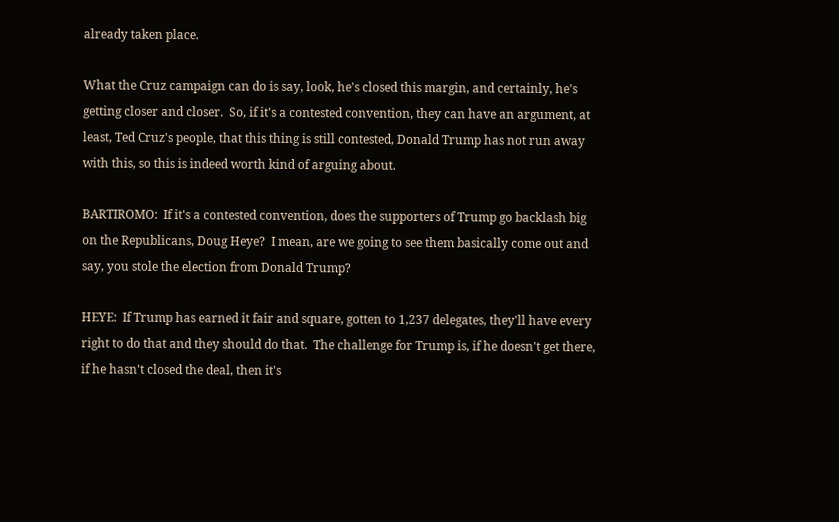already taken place.

What the Cruz campaign can do is say, look, he's closed this margin, and certainly, he's getting closer and closer.  So, if it's a contested convention, they can have an argument, at least, Ted Cruz's people, that this thing is still contested, Donald Trump has not run away with this, so this is indeed worth kind of arguing about.

BARTIROMO:  If it's a contested convention, does the supporters of Trump go backlash big on the Republicans, Doug Heye?  I mean, are we going to see them basically come out and say, you stole the election from Donald Trump?

HEYE:  If Trump has earned it fair and square, gotten to 1,237 delegates, they'll have every right to do that and they should do that.  The challenge for Trump is, if he doesn't get there, if he hasn't closed the deal, then it's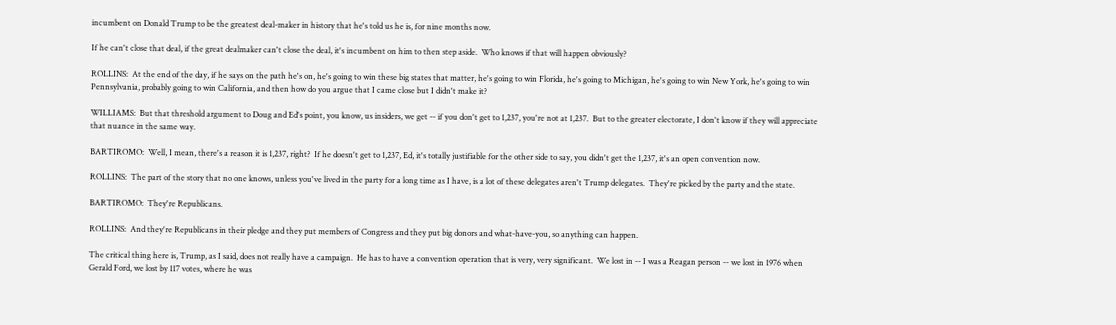incumbent on Donald Trump to be the greatest deal-maker in history that he's told us he is, for nine months now.

If he can't close that deal, if the great dealmaker can't close the deal, it's incumbent on him to then step aside.  Who knows if that will happen obviously?

ROLLINS:  At the end of the day, if he says on the path he's on, he's going to win these big states that matter, he's going to win Florida, he's going to Michigan, he's going to win New York, he's going to win Pennsylvania, probably going to win California, and then how do you argue that I came close but I didn't make it?

WILLIAMS:  But that threshold argument to Doug and Ed's point, you know, us insiders, we get -- if you don't get to 1,237, you're not at 1,237.  But to the greater electorate, I don't know if they will appreciate that nuance in the same way.

BARTIROMO:  Well, I mean, there's a reason it is 1,237, right?  If he doesn't get to 1,237, Ed, it's totally justifiable for the other side to say, you didn't get the 1,237, it's an open convention now.

ROLLINS:  The part of the story that no one knows, unless you've lived in the party for a long time as I have, is a lot of these delegates aren't Trump delegates.  They're picked by the party and the state.

BARTIROMO:  They're Republicans.

ROLLINS:  And they're Republicans in their pledge and they put members of Congress and they put big donors and what-have-you, so anything can happen.

The critical thing here is, Trump, as I said, does not really have a campaign.  He has to have a convention operation that is very, very significant.  We lost in -- I was a Reagan person -- we lost in 1976 when Gerald Ford, we lost by 117 votes, where he was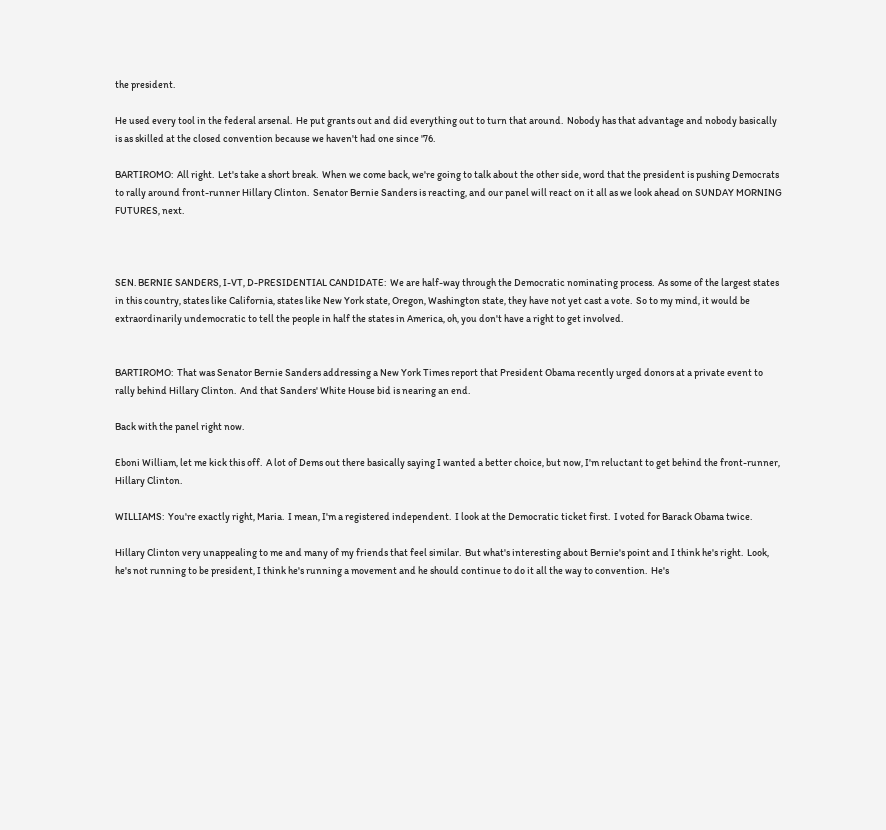the president.

He used every tool in the federal arsenal.  He put grants out and did everything out to turn that around.  Nobody has that advantage and nobody basically is as skilled at the closed convention because we haven't had one since '76.

BARTIROMO:  All right.  Let's take a short break.  When we come back, we're going to talk about the other side, word that the president is pushing Democrats to rally around front-runner Hillary Clinton.  Senator Bernie Sanders is reacting, and our panel will react on it all as we look ahead on SUNDAY MORNING FUTURES, next.



SEN. BERNIE SANDERS, I-VT, D-PRESIDENTIAL CANDIDATE:  We are half-way through the Democratic nominating process.  As some of the largest states in this country, states like California, states like New York state, Oregon, Washington state, they have not yet cast a vote.  So to my mind, it would be extraordinarily undemocratic to tell the people in half the states in America, oh, you don't have a right to get involved.


BARTIROMO:  That was Senator Bernie Sanders addressing a New York Times report that President Obama recently urged donors at a private event to rally behind Hillary Clinton.  And that Sanders' White House bid is nearing an end.

Back with the panel right now.

Eboni William, let me kick this off.  A lot of Dems out there basically saying I wanted a better choice, but now, I'm reluctant to get behind the front-runner, Hillary Clinton.

WILLIAMS:  You're exactly right, Maria.  I mean, I'm a registered independent.  I look at the Democratic ticket first.  I voted for Barack Obama twice.

Hillary Clinton very unappealing to me and many of my friends that feel similar.  But what's interesting about Bernie's point and I think he's right.  Look, he's not running to be president, I think he's running a movement and he should continue to do it all the way to convention.  He's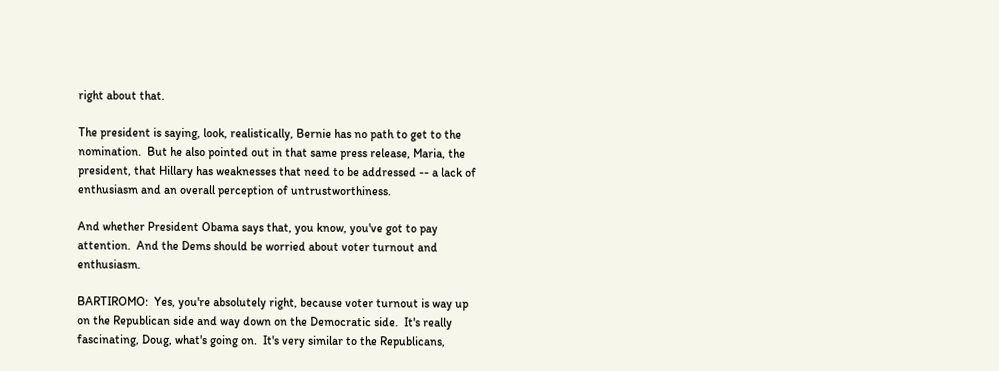right about that.

The president is saying, look, realistically, Bernie has no path to get to the nomination.  But he also pointed out in that same press release, Maria, the president, that Hillary has weaknesses that need to be addressed -- a lack of enthusiasm and an overall perception of untrustworthiness.

And whether President Obama says that, you know, you've got to pay attention.  And the Dems should be worried about voter turnout and enthusiasm.

BARTIROMO:  Yes, you're absolutely right, because voter turnout is way up on the Republican side and way down on the Democratic side.  It's really fascinating, Doug, what's going on.  It's very similar to the Republicans,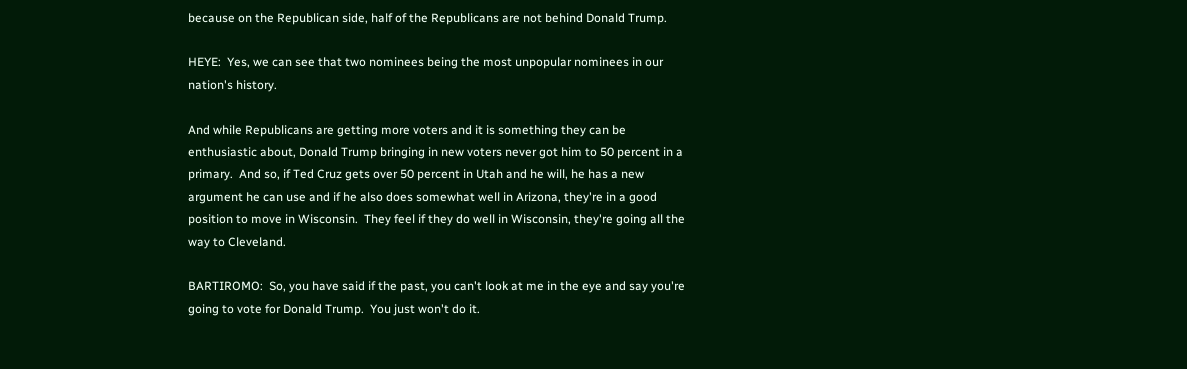because on the Republican side, half of the Republicans are not behind Donald Trump.

HEYE:  Yes, we can see that two nominees being the most unpopular nominees in our nation's history.

And while Republicans are getting more voters and it is something they can be enthusiastic about, Donald Trump bringing in new voters never got him to 50 percent in a primary.  And so, if Ted Cruz gets over 50 percent in Utah and he will, he has a new argument he can use and if he also does somewhat well in Arizona, they're in a good position to move in Wisconsin.  They feel if they do well in Wisconsin, they're going all the way to Cleveland.

BARTIROMO:  So, you have said if the past, you can't look at me in the eye and say you're going to vote for Donald Trump.  You just won't do it.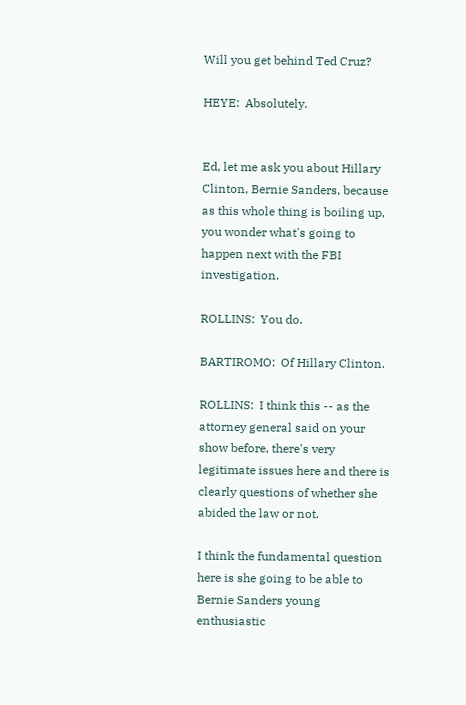Will you get behind Ted Cruz?

HEYE:  Absolutely.


Ed, let me ask you about Hillary Clinton, Bernie Sanders, because as this whole thing is boiling up, you wonder what's going to happen next with the FBI investigation.

ROLLINS:  You do.

BARTIROMO:  Of Hillary Clinton.

ROLLINS:  I think this -- as the attorney general said on your show before, there's very legitimate issues here and there is clearly questions of whether she abided the law or not.

I think the fundamental question here is she going to be able to Bernie Sanders young enthusiastic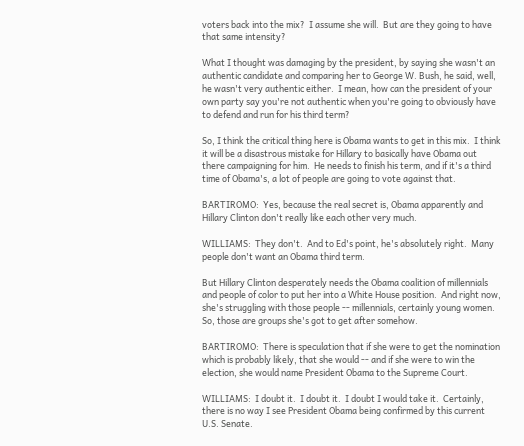voters back into the mix?  I assume she will.  But are they going to have that same intensity?

What I thought was damaging by the president, by saying she wasn't an authentic candidate and comparing her to George W. Bush, he said, well, he wasn't very authentic either.  I mean, how can the president of your own party say you're not authentic when you're going to obviously have to defend and run for his third term?

So, I think the critical thing here is Obama wants to get in this mix.  I think it will be a disastrous mistake for Hillary to basically have Obama out there campaigning for him.  He needs to finish his term, and if it's a third time of Obama's, a lot of people are going to vote against that.

BARTIROMO:  Yes, because the real secret is, Obama apparently and Hillary Clinton don't really like each other very much.

WILLIAMS:  They don't.  And to Ed's point, he's absolutely right.  Many people don't want an Obama third term.

But Hillary Clinton desperately needs the Obama coalition of millennials and people of color to put her into a White House position.  And right now, she's struggling with those people -- millennials, certainly young women.  So, those are groups she's got to get after somehow.

BARTIROMO:  There is speculation that if she were to get the nomination which is probably likely, that she would -- and if she were to win the election, she would name President Obama to the Supreme Court.

WILLIAMS:  I doubt it.  I doubt it.  I doubt I would take it.  Certainly, there is no way I see President Obama being confirmed by this current U.S. Senate.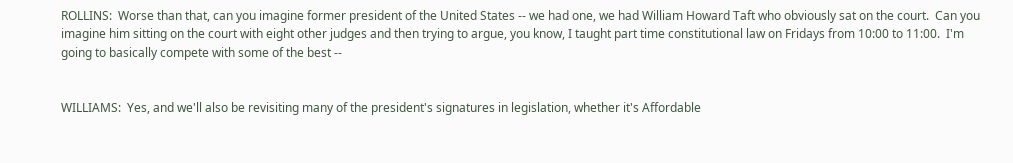ROLLINS:  Worse than that, can you imagine former president of the United States -- we had one, we had William Howard Taft who obviously sat on the court.  Can you imagine him sitting on the court with eight other judges and then trying to argue, you know, I taught part time constitutional law on Fridays from 10:00 to 11:00.  I'm going to basically compete with some of the best --


WILLIAMS:  Yes, and we'll also be revisiting many of the president's signatures in legislation, whether it's Affordable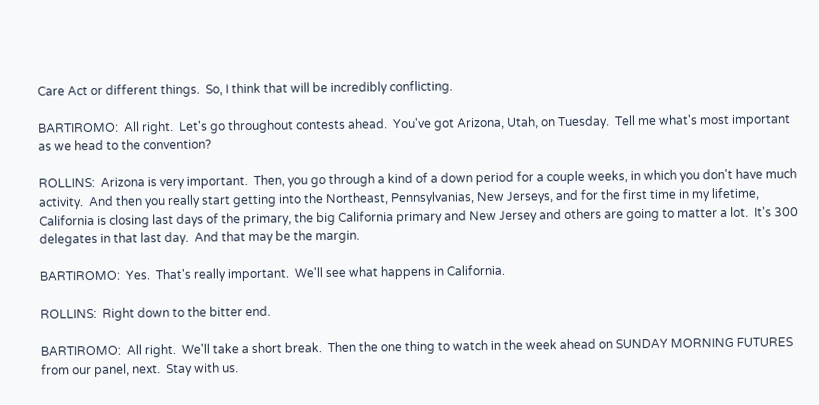Care Act or different things.  So, I think that will be incredibly conflicting.

BARTIROMO:  All right.  Let's go throughout contests ahead.  You've got Arizona, Utah, on Tuesday.  Tell me what's most important as we head to the convention?

ROLLINS:  Arizona is very important.  Then, you go through a kind of a down period for a couple weeks, in which you don't have much activity.  And then you really start getting into the Northeast, Pennsylvanias, New Jerseys, and for the first time in my lifetime, California is closing last days of the primary, the big California primary and New Jersey and others are going to matter a lot.  It's 300 delegates in that last day.  And that may be the margin.

BARTIROMO:  Yes.  That's really important.  We'll see what happens in California.

ROLLINS:  Right down to the bitter end.

BARTIROMO:  All right.  We'll take a short break.  Then the one thing to watch in the week ahead on SUNDAY MORNING FUTURES from our panel, next.  Stay with us.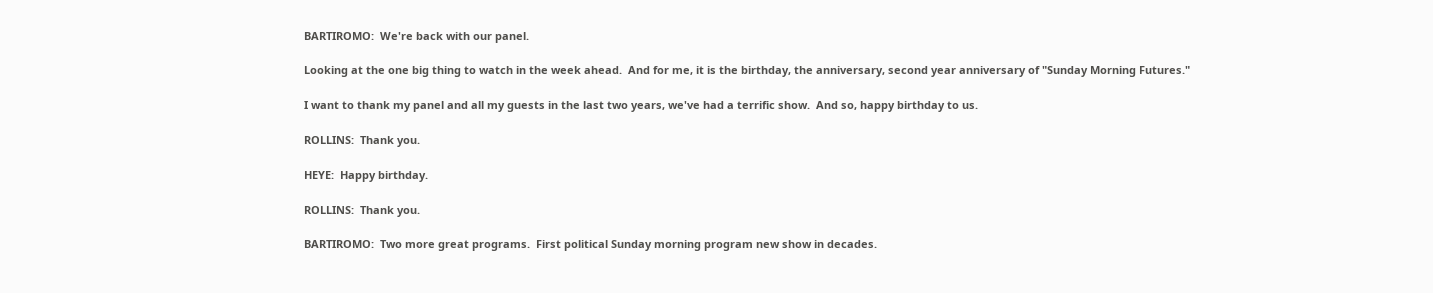BARTIROMO:  We're back with our panel.

Looking at the one big thing to watch in the week ahead.  And for me, it is the birthday, the anniversary, second year anniversary of "Sunday Morning Futures."

I want to thank my panel and all my guests in the last two years, we've had a terrific show.  And so, happy birthday to us.

ROLLINS:  Thank you.

HEYE:  Happy birthday.

ROLLINS:  Thank you.

BARTIROMO:  Two more great programs.  First political Sunday morning program new show in decades.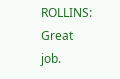ROLLINS:  Great job.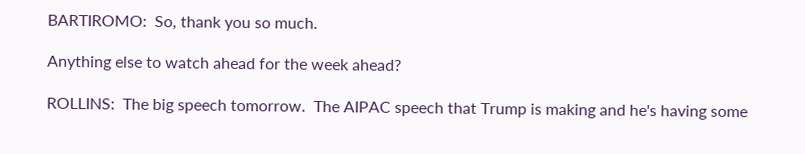BARTIROMO:  So, thank you so much.

Anything else to watch ahead for the week ahead?

ROLLINS:  The big speech tomorrow.  The AIPAC speech that Trump is making and he's having some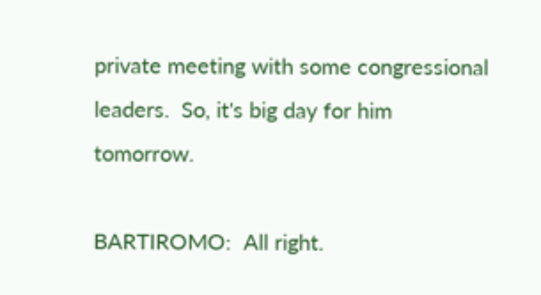private meeting with some congressional leaders.  So, it's big day for him tomorrow.

BARTIROMO:  All right.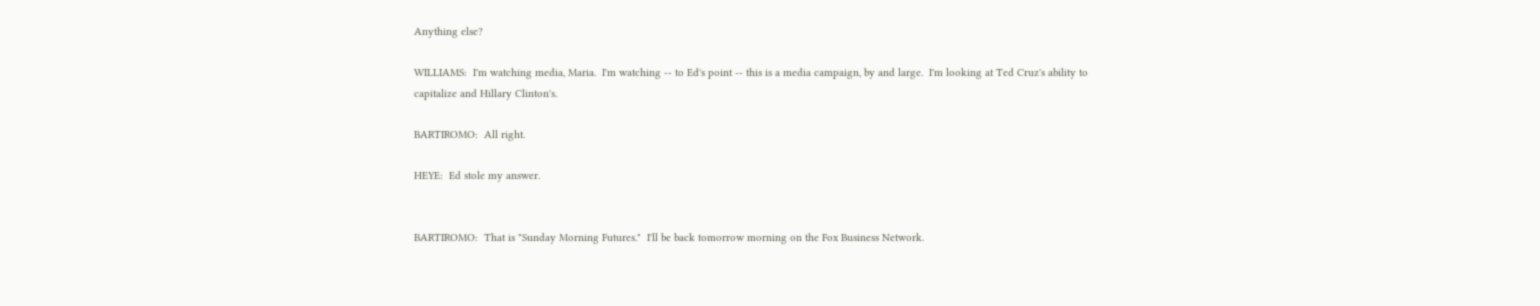Anything else?

WILLIAMS:  I'm watching media, Maria.  I'm watching -- to Ed's point -- this is a media campaign, by and large.  I'm looking at Ted Cruz's ability to capitalize and Hillary Clinton's.

BARTIROMO:  All right.

HEYE:  Ed stole my answer.


BARTIROMO:  That is "Sunday Morning Futures."  I'll be back tomorrow morning on the Fox Business Network.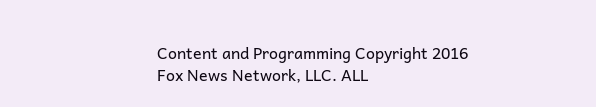Content and Programming Copyright 2016 Fox News Network, LLC. ALL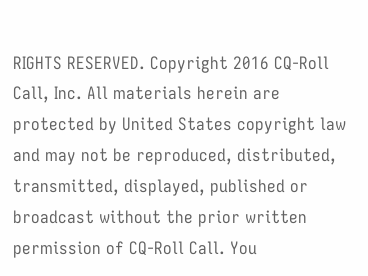RIGHTS RESERVED. Copyright 2016 CQ-Roll Call, Inc. All materials herein are protected by United States copyright law and may not be reproduced, distributed, transmitted, displayed, published or broadcast without the prior written permission of CQ-Roll Call. You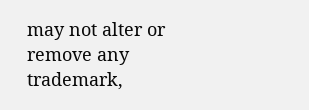may not alter or remove any trademark,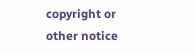copyright or other notice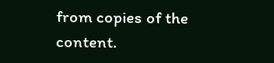from copies of the content.